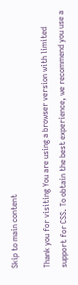Skip to main content

Thank you for visiting You are using a browser version with limited support for CSS. To obtain the best experience, we recommend you use a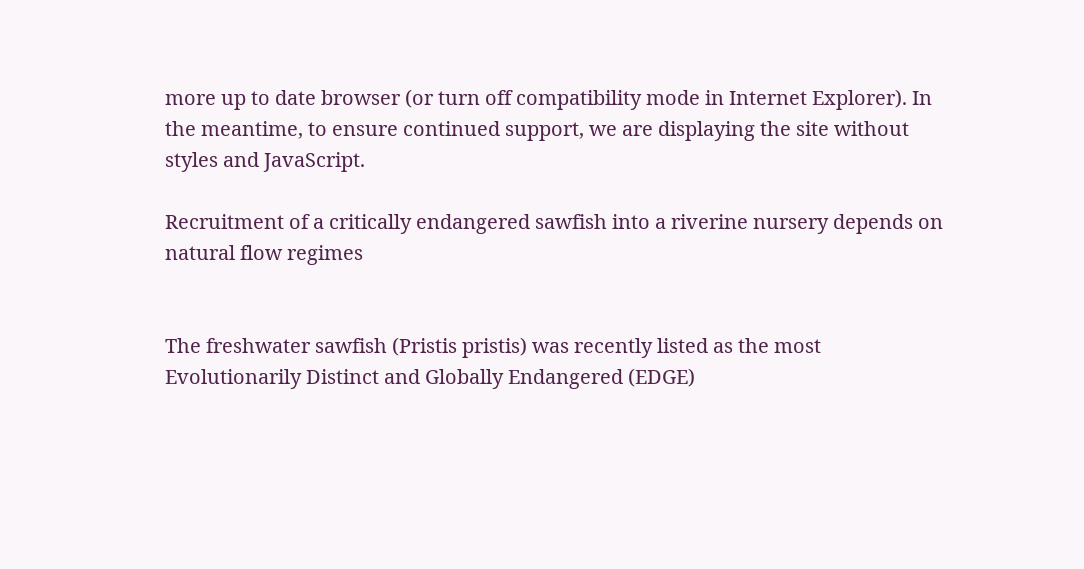more up to date browser (or turn off compatibility mode in Internet Explorer). In the meantime, to ensure continued support, we are displaying the site without styles and JavaScript.

Recruitment of a critically endangered sawfish into a riverine nursery depends on natural flow regimes


The freshwater sawfish (Pristis pristis) was recently listed as the most Evolutionarily Distinct and Globally Endangered (EDGE)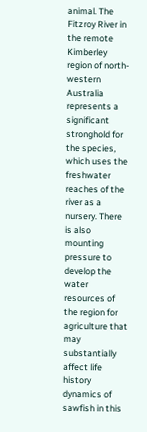animal. The Fitzroy River in the remote Kimberley region of north-western Australia represents a significant stronghold for the species, which uses the freshwater reaches of the river as a nursery. There is also mounting pressure to develop the water resources of the region for agriculture that may substantially affect life history dynamics of sawfish in this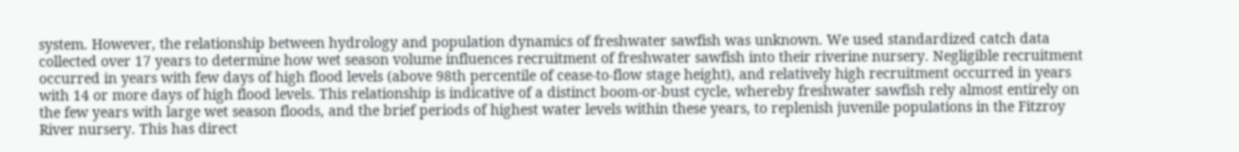system. However, the relationship between hydrology and population dynamics of freshwater sawfish was unknown. We used standardized catch data collected over 17 years to determine how wet season volume influences recruitment of freshwater sawfish into their riverine nursery. Negligible recruitment occurred in years with few days of high flood levels (above 98th percentile of cease-to-flow stage height), and relatively high recruitment occurred in years with 14 or more days of high flood levels. This relationship is indicative of a distinct boom-or-bust cycle, whereby freshwater sawfish rely almost entirely on the few years with large wet season floods, and the brief periods of highest water levels within these years, to replenish juvenile populations in the Fitzroy River nursery. This has direct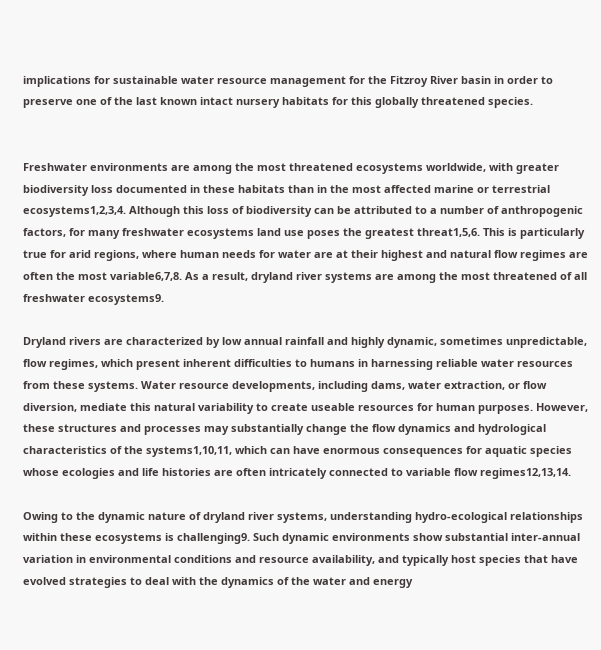implications for sustainable water resource management for the Fitzroy River basin in order to preserve one of the last known intact nursery habitats for this globally threatened species.


Freshwater environments are among the most threatened ecosystems worldwide, with greater biodiversity loss documented in these habitats than in the most affected marine or terrestrial ecosystems1,2,3,4. Although this loss of biodiversity can be attributed to a number of anthropogenic factors, for many freshwater ecosystems land use poses the greatest threat1,5,6. This is particularly true for arid regions, where human needs for water are at their highest and natural flow regimes are often the most variable6,7,8. As a result, dryland river systems are among the most threatened of all freshwater ecosystems9.

Dryland rivers are characterized by low annual rainfall and highly dynamic, sometimes unpredictable, flow regimes, which present inherent difficulties to humans in harnessing reliable water resources from these systems. Water resource developments, including dams, water extraction, or flow diversion, mediate this natural variability to create useable resources for human purposes. However, these structures and processes may substantially change the flow dynamics and hydrological characteristics of the systems1,10,11, which can have enormous consequences for aquatic species whose ecologies and life histories are often intricately connected to variable flow regimes12,13,14.

Owing to the dynamic nature of dryland river systems, understanding hydro-ecological relationships within these ecosystems is challenging9. Such dynamic environments show substantial inter-annual variation in environmental conditions and resource availability, and typically host species that have evolved strategies to deal with the dynamics of the water and energy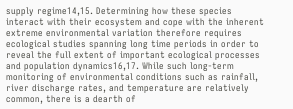supply regime14,15. Determining how these species interact with their ecosystem and cope with the inherent extreme environmental variation therefore requires ecological studies spanning long time periods in order to reveal the full extent of important ecological processes and population dynamics16,17. While such long-term monitoring of environmental conditions such as rainfall, river discharge rates, and temperature are relatively common, there is a dearth of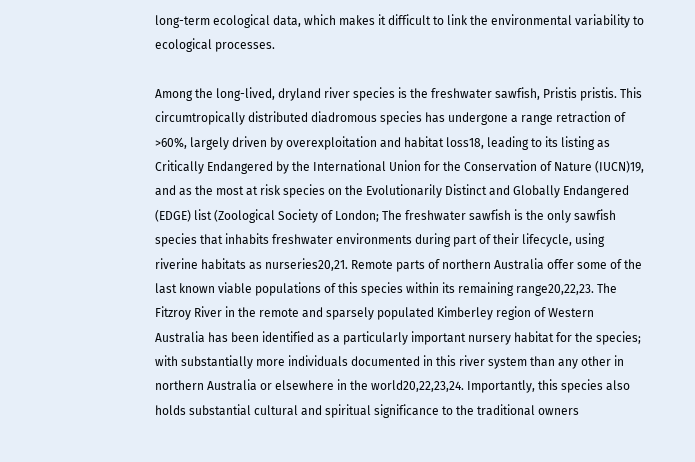long-term ecological data, which makes it difficult to link the environmental variability to ecological processes.

Among the long-lived, dryland river species is the freshwater sawfish, Pristis pristis. This circumtropically distributed diadromous species has undergone a range retraction of >60%, largely driven by overexploitation and habitat loss18, leading to its listing as Critically Endangered by the International Union for the Conservation of Nature (IUCN)19, and as the most at risk species on the Evolutionarily Distinct and Globally Endangered (EDGE) list (Zoological Society of London; The freshwater sawfish is the only sawfish species that inhabits freshwater environments during part of their lifecycle, using riverine habitats as nurseries20,21. Remote parts of northern Australia offer some of the last known viable populations of this species within its remaining range20,22,23. The Fitzroy River in the remote and sparsely populated Kimberley region of Western Australia has been identified as a particularly important nursery habitat for the species; with substantially more individuals documented in this river system than any other in northern Australia or elsewhere in the world20,22,23,24. Importantly, this species also holds substantial cultural and spiritual significance to the traditional owners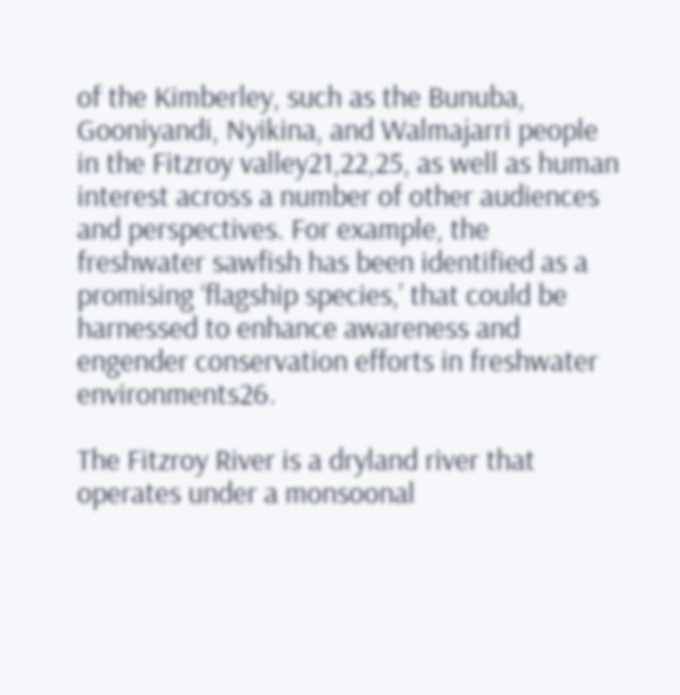of the Kimberley, such as the Bunuba, Gooniyandi, Nyikina, and Walmajarri people in the Fitzroy valley21,22,25, as well as human interest across a number of other audiences and perspectives. For example, the freshwater sawfish has been identified as a promising ‘flagship species,’ that could be harnessed to enhance awareness and engender conservation efforts in freshwater environments26.

The Fitzroy River is a dryland river that operates under a monsoonal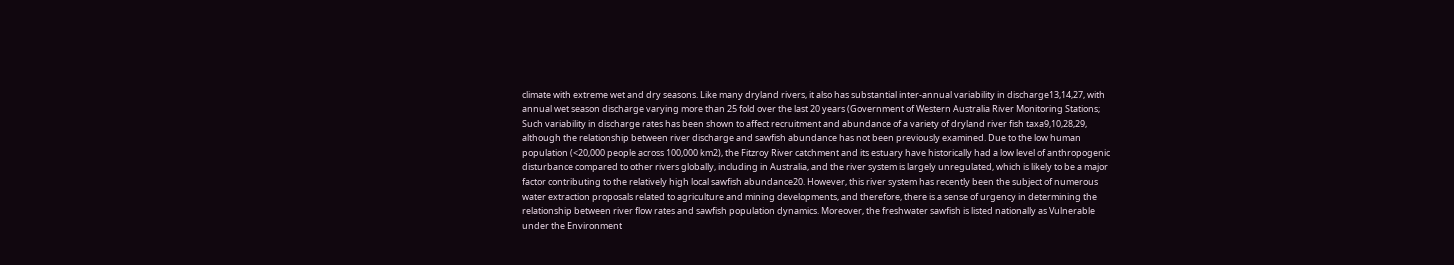climate with extreme wet and dry seasons. Like many dryland rivers, it also has substantial inter-annual variability in discharge13,14,27, with annual wet season discharge varying more than 25 fold over the last 20 years (Government of Western Australia River Monitoring Stations; Such variability in discharge rates has been shown to affect recruitment and abundance of a variety of dryland river fish taxa9,10,28,29, although the relationship between river discharge and sawfish abundance has not been previously examined. Due to the low human population (<20,000 people across 100,000 km2), the Fitzroy River catchment and its estuary have historically had a low level of anthropogenic disturbance compared to other rivers globally, including in Australia, and the river system is largely unregulated, which is likely to be a major factor contributing to the relatively high local sawfish abundance20. However, this river system has recently been the subject of numerous water extraction proposals related to agriculture and mining developments, and therefore, there is a sense of urgency in determining the relationship between river flow rates and sawfish population dynamics. Moreover, the freshwater sawfish is listed nationally as Vulnerable under the Environment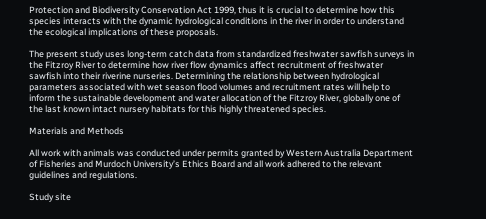Protection and Biodiversity Conservation Act 1999, thus it is crucial to determine how this species interacts with the dynamic hydrological conditions in the river in order to understand the ecological implications of these proposals.

The present study uses long-term catch data from standardized freshwater sawfish surveys in the Fitzroy River to determine how river flow dynamics affect recruitment of freshwater sawfish into their riverine nurseries. Determining the relationship between hydrological parameters associated with wet season flood volumes and recruitment rates will help to inform the sustainable development and water allocation of the Fitzroy River, globally one of the last known intact nursery habitats for this highly threatened species.

Materials and Methods

All work with animals was conducted under permits granted by Western Australia Department of Fisheries and Murdoch University’s Ethics Board and all work adhered to the relevant guidelines and regulations.

Study site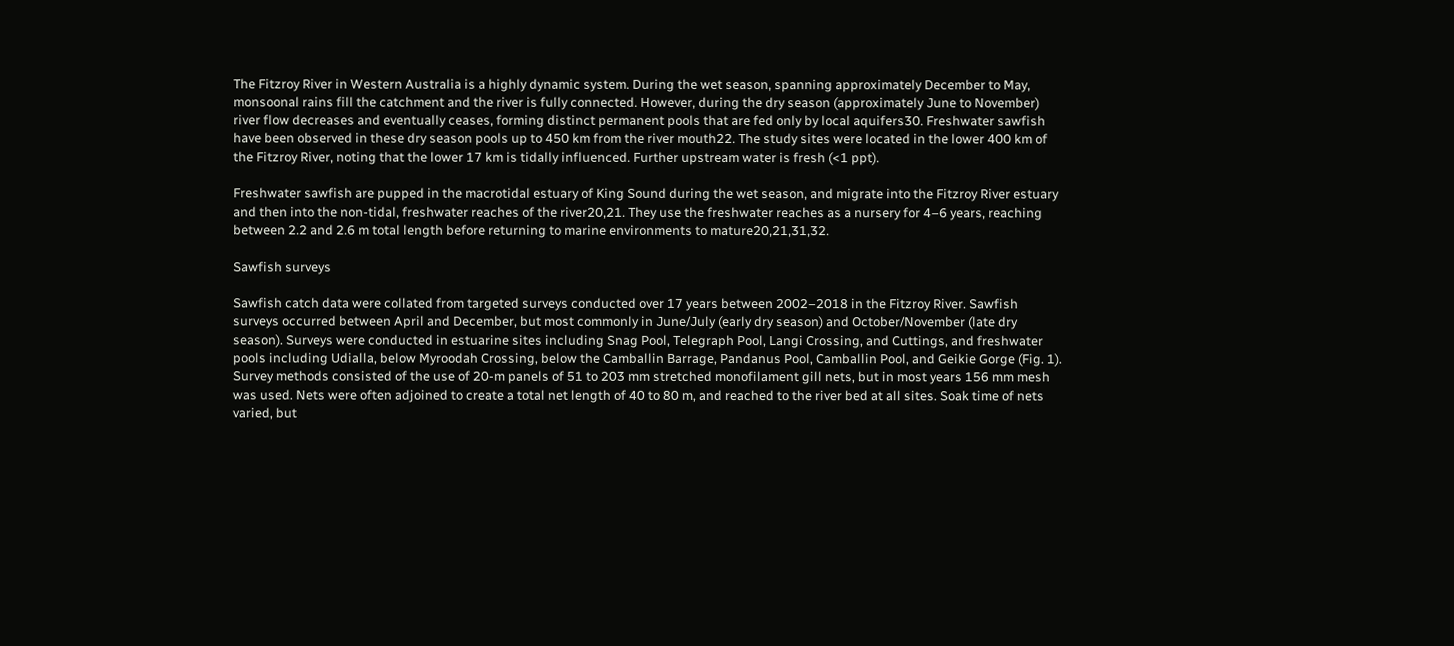The Fitzroy River in Western Australia is a highly dynamic system. During the wet season, spanning approximately December to May, monsoonal rains fill the catchment and the river is fully connected. However, during the dry season (approximately June to November) river flow decreases and eventually ceases, forming distinct permanent pools that are fed only by local aquifers30. Freshwater sawfish have been observed in these dry season pools up to 450 km from the river mouth22. The study sites were located in the lower 400 km of the Fitzroy River, noting that the lower 17 km is tidally influenced. Further upstream water is fresh (<1 ppt).

Freshwater sawfish are pupped in the macrotidal estuary of King Sound during the wet season, and migrate into the Fitzroy River estuary and then into the non-tidal, freshwater reaches of the river20,21. They use the freshwater reaches as a nursery for 4–6 years, reaching between 2.2 and 2.6 m total length before returning to marine environments to mature20,21,31,32.

Sawfish surveys

Sawfish catch data were collated from targeted surveys conducted over 17 years between 2002–2018 in the Fitzroy River. Sawfish surveys occurred between April and December, but most commonly in June/July (early dry season) and October/November (late dry season). Surveys were conducted in estuarine sites including Snag Pool, Telegraph Pool, Langi Crossing, and Cuttings, and freshwater pools including Udialla, below Myroodah Crossing, below the Camballin Barrage, Pandanus Pool, Camballin Pool, and Geikie Gorge (Fig. 1). Survey methods consisted of the use of 20-m panels of 51 to 203 mm stretched monofilament gill nets, but in most years 156 mm mesh was used. Nets were often adjoined to create a total net length of 40 to 80 m, and reached to the river bed at all sites. Soak time of nets varied, but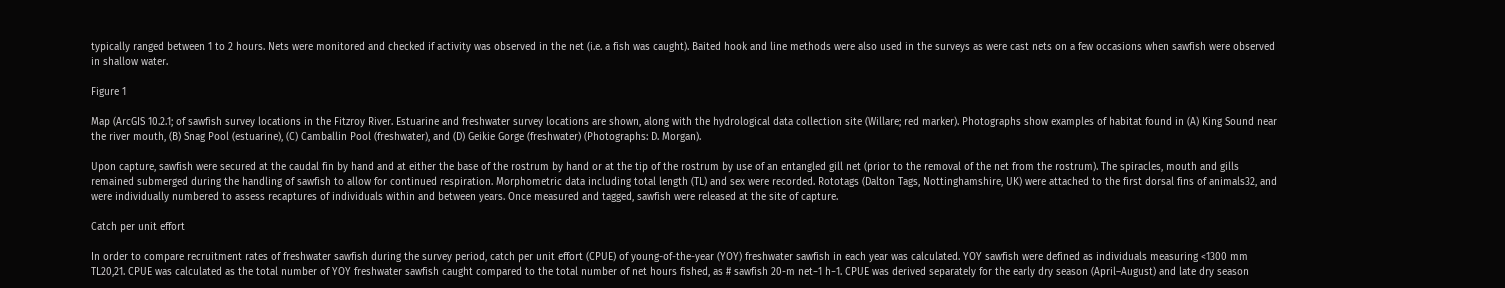typically ranged between 1 to 2 hours. Nets were monitored and checked if activity was observed in the net (i.e. a fish was caught). Baited hook and line methods were also used in the surveys as were cast nets on a few occasions when sawfish were observed in shallow water.

Figure 1

Map (ArcGIS 10.2.1; of sawfish survey locations in the Fitzroy River. Estuarine and freshwater survey locations are shown, along with the hydrological data collection site (Willare; red marker). Photographs show examples of habitat found in (A) King Sound near the river mouth, (B) Snag Pool (estuarine), (C) Camballin Pool (freshwater), and (D) Geikie Gorge (freshwater) (Photographs: D. Morgan).

Upon capture, sawfish were secured at the caudal fin by hand and at either the base of the rostrum by hand or at the tip of the rostrum by use of an entangled gill net (prior to the removal of the net from the rostrum). The spiracles, mouth and gills remained submerged during the handling of sawfish to allow for continued respiration. Morphometric data including total length (TL) and sex were recorded. Rototags (Dalton Tags, Nottinghamshire, UK) were attached to the first dorsal fins of animals32, and were individually numbered to assess recaptures of individuals within and between years. Once measured and tagged, sawfish were released at the site of capture.

Catch per unit effort

In order to compare recruitment rates of freshwater sawfish during the survey period, catch per unit effort (CPUE) of young-of-the-year (YOY) freshwater sawfish in each year was calculated. YOY sawfish were defined as individuals measuring <1300 mm TL20,21. CPUE was calculated as the total number of YOY freshwater sawfish caught compared to the total number of net hours fished, as # sawfish 20-m net−1 h−1. CPUE was derived separately for the early dry season (April–August) and late dry season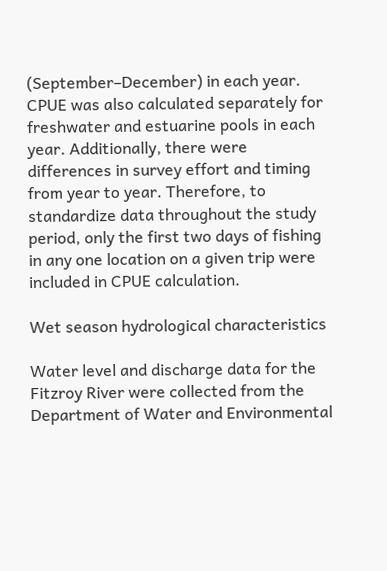(September–December) in each year. CPUE was also calculated separately for freshwater and estuarine pools in each year. Additionally, there were differences in survey effort and timing from year to year. Therefore, to standardize data throughout the study period, only the first two days of fishing in any one location on a given trip were included in CPUE calculation.

Wet season hydrological characteristics

Water level and discharge data for the Fitzroy River were collected from the Department of Water and Environmental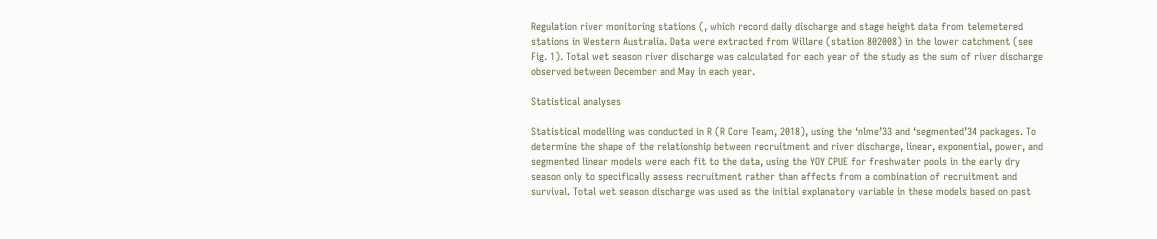Regulation river monitoring stations (, which record daily discharge and stage height data from telemetered stations in Western Australia. Data were extracted from Willare (station 802008) in the lower catchment (see Fig. 1). Total wet season river discharge was calculated for each year of the study as the sum of river discharge observed between December and May in each year.

Statistical analyses

Statistical modelling was conducted in R (R Core Team, 2018), using the ‘nlme’33 and ‘segmented’34 packages. To determine the shape of the relationship between recruitment and river discharge, linear, exponential, power, and segmented linear models were each fit to the data, using the YOY CPUE for freshwater pools in the early dry season only to specifically assess recruitment rather than affects from a combination of recruitment and survival. Total wet season discharge was used as the initial explanatory variable in these models based on past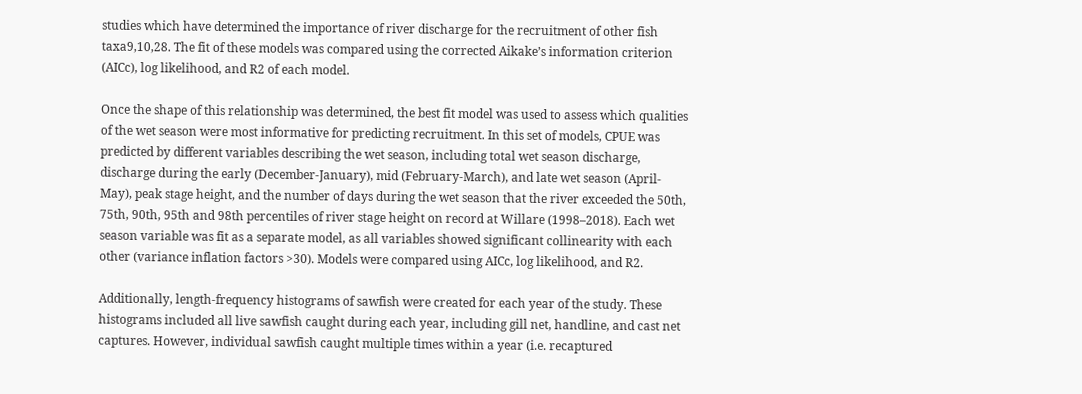studies which have determined the importance of river discharge for the recruitment of other fish taxa9,10,28. The fit of these models was compared using the corrected Aikake’s information criterion (AICc), log likelihood, and R2 of each model.

Once the shape of this relationship was determined, the best fit model was used to assess which qualities of the wet season were most informative for predicting recruitment. In this set of models, CPUE was predicted by different variables describing the wet season, including total wet season discharge, discharge during the early (December-January), mid (February-March), and late wet season (April-May), peak stage height, and the number of days during the wet season that the river exceeded the 50th, 75th, 90th, 95th and 98th percentiles of river stage height on record at Willare (1998–2018). Each wet season variable was fit as a separate model, as all variables showed significant collinearity with each other (variance inflation factors >30). Models were compared using AICc, log likelihood, and R2.

Additionally, length-frequency histograms of sawfish were created for each year of the study. These histograms included all live sawfish caught during each year, including gill net, handline, and cast net captures. However, individual sawfish caught multiple times within a year (i.e. recaptured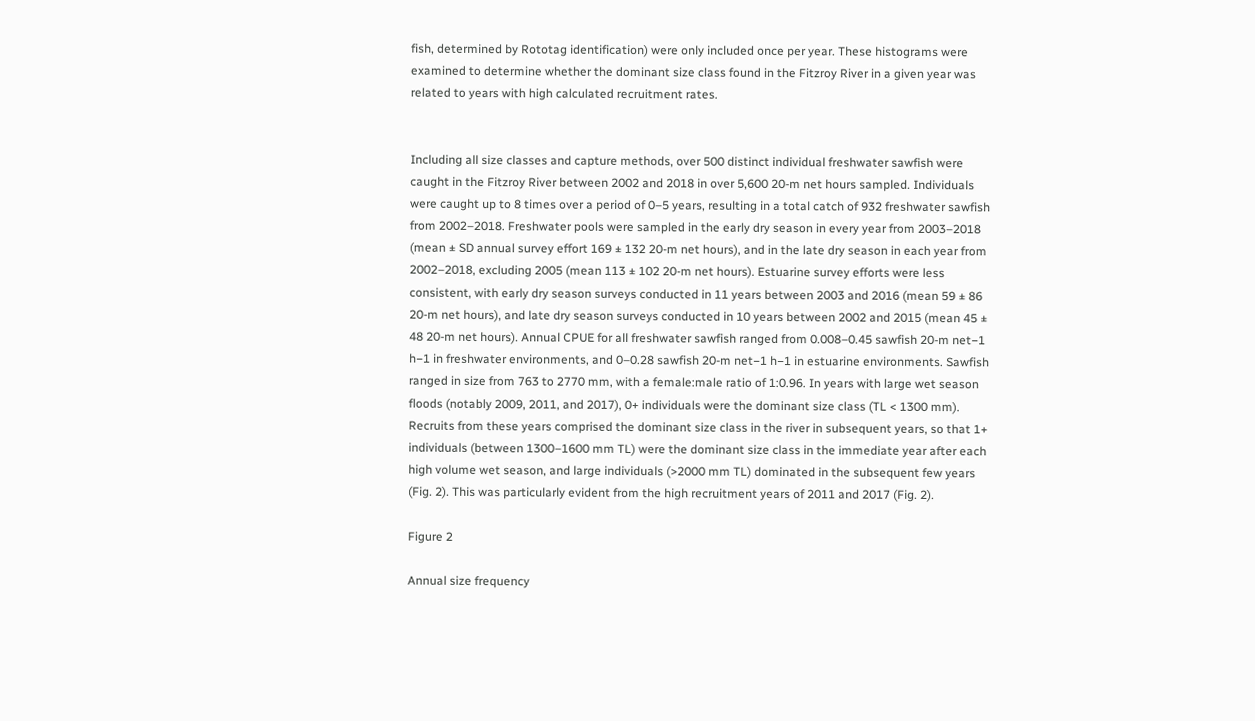fish, determined by Rototag identification) were only included once per year. These histograms were examined to determine whether the dominant size class found in the Fitzroy River in a given year was related to years with high calculated recruitment rates.


Including all size classes and capture methods, over 500 distinct individual freshwater sawfish were caught in the Fitzroy River between 2002 and 2018 in over 5,600 20-m net hours sampled. Individuals were caught up to 8 times over a period of 0–5 years, resulting in a total catch of 932 freshwater sawfish from 2002–2018. Freshwater pools were sampled in the early dry season in every year from 2003–2018 (mean ± SD annual survey effort 169 ± 132 20-m net hours), and in the late dry season in each year from 2002–2018, excluding 2005 (mean 113 ± 102 20-m net hours). Estuarine survey efforts were less consistent, with early dry season surveys conducted in 11 years between 2003 and 2016 (mean 59 ± 86 20-m net hours), and late dry season surveys conducted in 10 years between 2002 and 2015 (mean 45 ± 48 20-m net hours). Annual CPUE for all freshwater sawfish ranged from 0.008–0.45 sawfish 20-m net−1 h−1 in freshwater environments, and 0–0.28 sawfish 20-m net−1 h−1 in estuarine environments. Sawfish ranged in size from 763 to 2770 mm, with a female:male ratio of 1:0.96. In years with large wet season floods (notably 2009, 2011, and 2017), 0+ individuals were the dominant size class (TL < 1300 mm). Recruits from these years comprised the dominant size class in the river in subsequent years, so that 1+ individuals (between 1300–1600 mm TL) were the dominant size class in the immediate year after each high volume wet season, and large individuals (>2000 mm TL) dominated in the subsequent few years (Fig. 2). This was particularly evident from the high recruitment years of 2011 and 2017 (Fig. 2).

Figure 2

Annual size frequency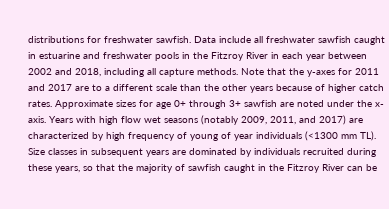distributions for freshwater sawfish. Data include all freshwater sawfish caught in estuarine and freshwater pools in the Fitzroy River in each year between 2002 and 2018, including all capture methods. Note that the y-axes for 2011 and 2017 are to a different scale than the other years because of higher catch rates. Approximate sizes for age 0+ through 3+ sawfish are noted under the x-axis. Years with high flow wet seasons (notably 2009, 2011, and 2017) are characterized by high frequency of young of year individuals (<1300 mm TL). Size classes in subsequent years are dominated by individuals recruited during these years, so that the majority of sawfish caught in the Fitzroy River can be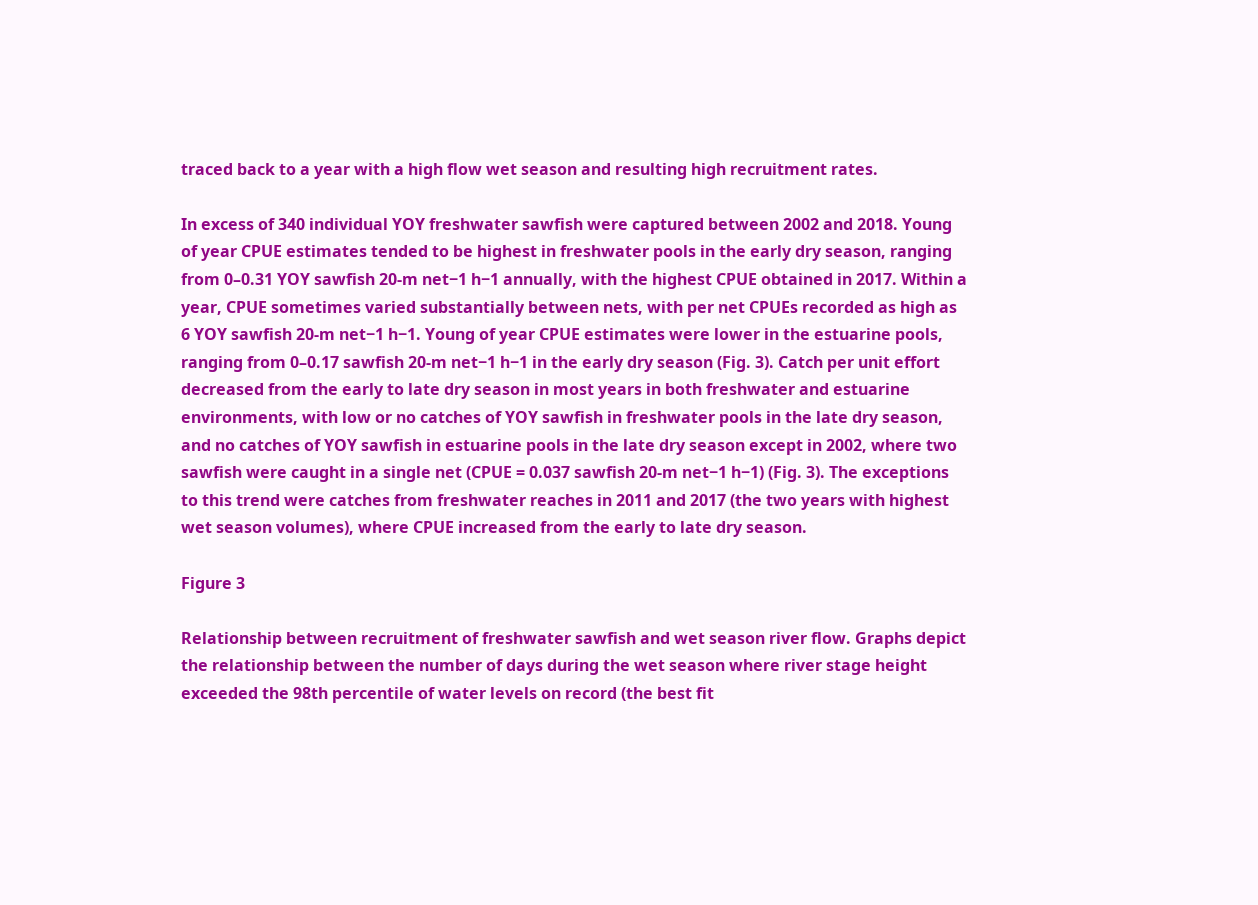traced back to a year with a high flow wet season and resulting high recruitment rates.

In excess of 340 individual YOY freshwater sawfish were captured between 2002 and 2018. Young of year CPUE estimates tended to be highest in freshwater pools in the early dry season, ranging from 0–0.31 YOY sawfish 20-m net−1 h−1 annually, with the highest CPUE obtained in 2017. Within a year, CPUE sometimes varied substantially between nets, with per net CPUEs recorded as high as 6 YOY sawfish 20-m net−1 h−1. Young of year CPUE estimates were lower in the estuarine pools, ranging from 0–0.17 sawfish 20-m net−1 h−1 in the early dry season (Fig. 3). Catch per unit effort decreased from the early to late dry season in most years in both freshwater and estuarine environments, with low or no catches of YOY sawfish in freshwater pools in the late dry season, and no catches of YOY sawfish in estuarine pools in the late dry season except in 2002, where two sawfish were caught in a single net (CPUE = 0.037 sawfish 20-m net−1 h−1) (Fig. 3). The exceptions to this trend were catches from freshwater reaches in 2011 and 2017 (the two years with highest wet season volumes), where CPUE increased from the early to late dry season.

Figure 3

Relationship between recruitment of freshwater sawfish and wet season river flow. Graphs depict the relationship between the number of days during the wet season where river stage height exceeded the 98th percentile of water levels on record (the best fit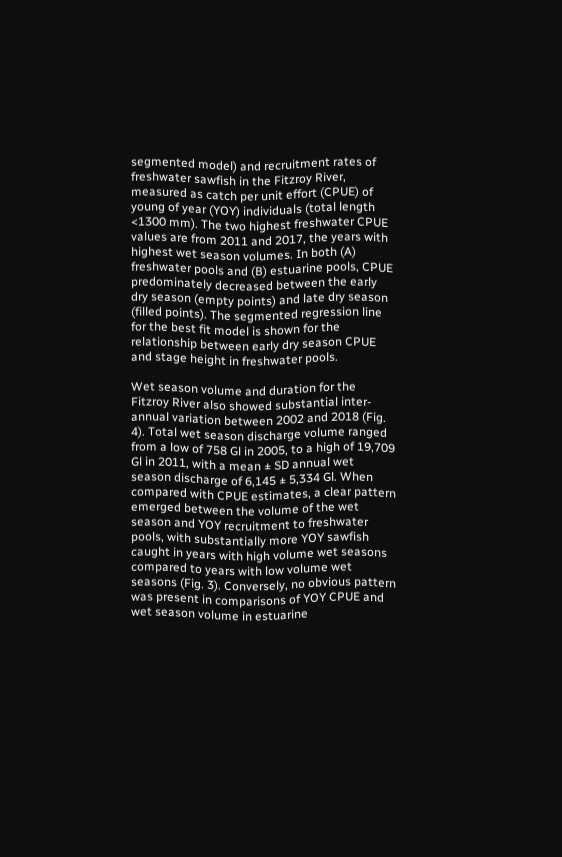segmented model) and recruitment rates of freshwater sawfish in the Fitzroy River, measured as catch per unit effort (CPUE) of young of year (YOY) individuals (total length <1300 mm). The two highest freshwater CPUE values are from 2011 and 2017, the years with highest wet season volumes. In both (A) freshwater pools and (B) estuarine pools, CPUE predominately decreased between the early dry season (empty points) and late dry season (filled points). The segmented regression line for the best fit model is shown for the relationship between early dry season CPUE and stage height in freshwater pools.

Wet season volume and duration for the Fitzroy River also showed substantial inter-annual variation between 2002 and 2018 (Fig. 4). Total wet season discharge volume ranged from a low of 758 Gl in 2005, to a high of 19,709 Gl in 2011, with a mean ± SD annual wet season discharge of 6,145 ± 5,334 Gl. When compared with CPUE estimates, a clear pattern emerged between the volume of the wet season and YOY recruitment to freshwater pools, with substantially more YOY sawfish caught in years with high volume wet seasons compared to years with low volume wet seasons (Fig. 3). Conversely, no obvious pattern was present in comparisons of YOY CPUE and wet season volume in estuarine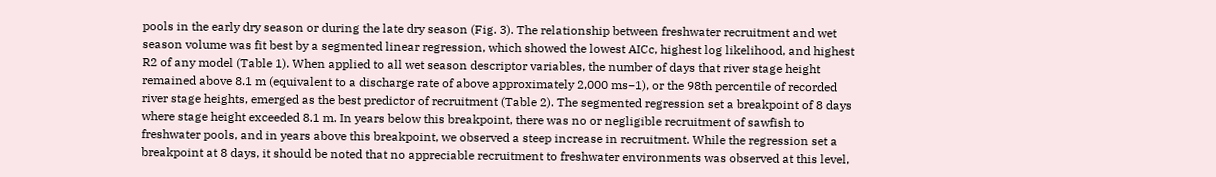pools in the early dry season or during the late dry season (Fig. 3). The relationship between freshwater recruitment and wet season volume was fit best by a segmented linear regression, which showed the lowest AICc, highest log likelihood, and highest R2 of any model (Table 1). When applied to all wet season descriptor variables, the number of days that river stage height remained above 8.1 m (equivalent to a discharge rate of above approximately 2,000 ms−1), or the 98th percentile of recorded river stage heights, emerged as the best predictor of recruitment (Table 2). The segmented regression set a breakpoint of 8 days where stage height exceeded 8.1 m. In years below this breakpoint, there was no or negligible recruitment of sawfish to freshwater pools, and in years above this breakpoint, we observed a steep increase in recruitment. While the regression set a breakpoint at 8 days, it should be noted that no appreciable recruitment to freshwater environments was observed at this level,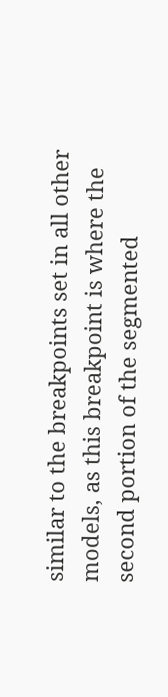similar to the breakpoints set in all other models, as this breakpoint is where the second portion of the segmented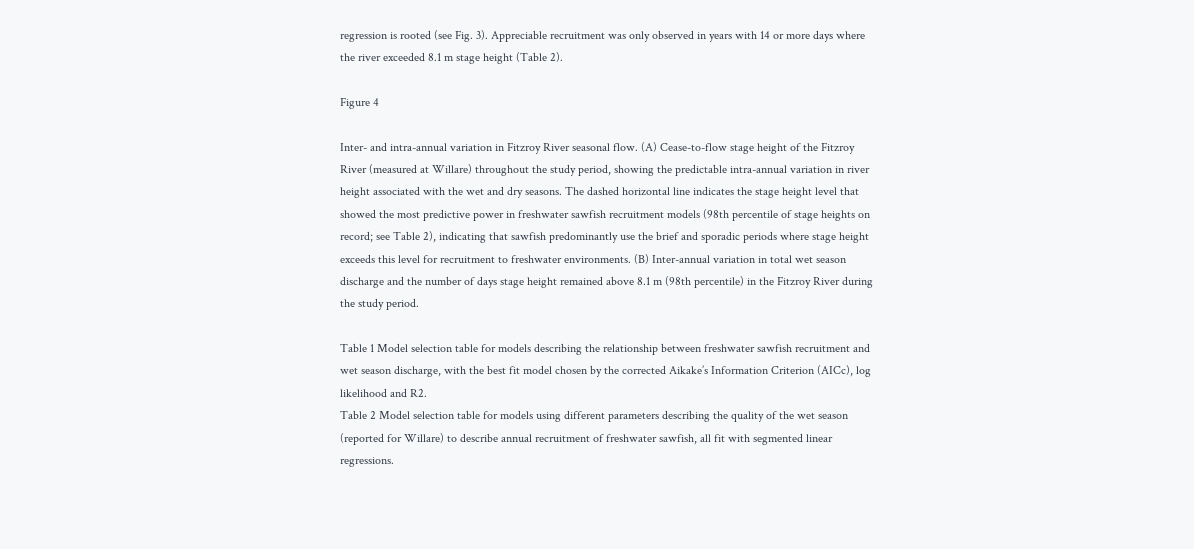regression is rooted (see Fig. 3). Appreciable recruitment was only observed in years with 14 or more days where the river exceeded 8.1 m stage height (Table 2).

Figure 4

Inter- and intra-annual variation in Fitzroy River seasonal flow. (A) Cease-to-flow stage height of the Fitzroy River (measured at Willare) throughout the study period, showing the predictable intra-annual variation in river height associated with the wet and dry seasons. The dashed horizontal line indicates the stage height level that showed the most predictive power in freshwater sawfish recruitment models (98th percentile of stage heights on record; see Table 2), indicating that sawfish predominantly use the brief and sporadic periods where stage height exceeds this level for recruitment to freshwater environments. (B) Inter-annual variation in total wet season discharge and the number of days stage height remained above 8.1 m (98th percentile) in the Fitzroy River during the study period.

Table 1 Model selection table for models describing the relationship between freshwater sawfish recruitment and wet season discharge, with the best fit model chosen by the corrected Aikake’s Information Criterion (AICc), log likelihood and R2.
Table 2 Model selection table for models using different parameters describing the quality of the wet season (reported for Willare) to describe annual recruitment of freshwater sawfish, all fit with segmented linear regressions.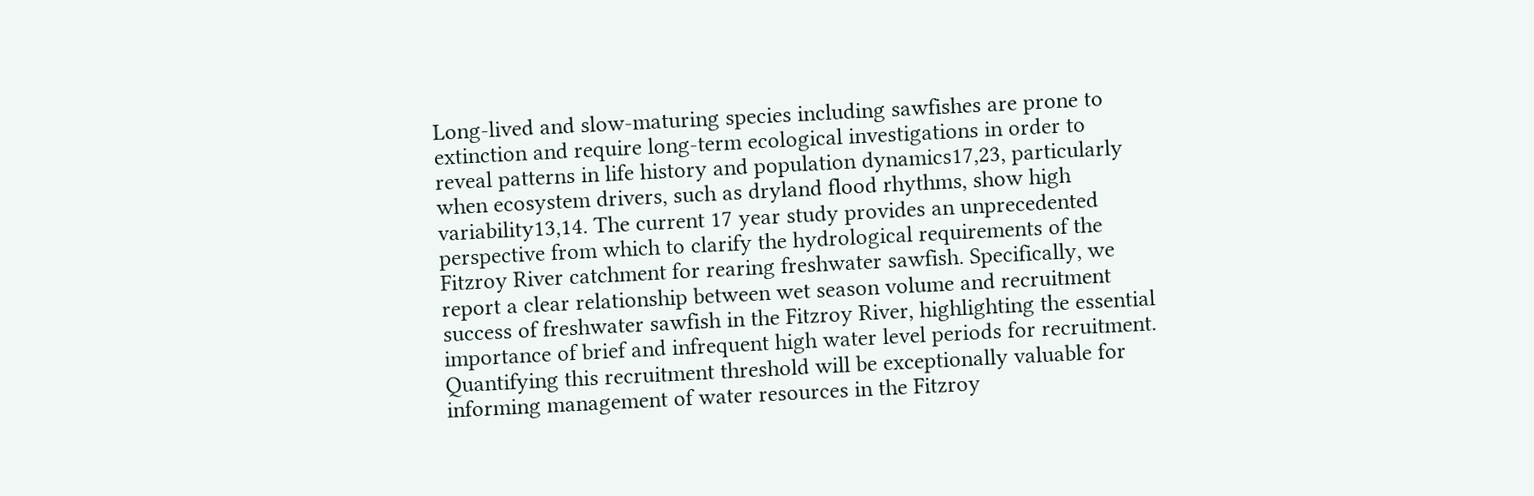Long-lived and slow-maturing species including sawfishes are prone to extinction and require long-term ecological investigations in order to reveal patterns in life history and population dynamics17,23, particularly when ecosystem drivers, such as dryland flood rhythms, show high variability13,14. The current 17 year study provides an unprecedented perspective from which to clarify the hydrological requirements of the Fitzroy River catchment for rearing freshwater sawfish. Specifically, we report a clear relationship between wet season volume and recruitment success of freshwater sawfish in the Fitzroy River, highlighting the essential importance of brief and infrequent high water level periods for recruitment. Quantifying this recruitment threshold will be exceptionally valuable for informing management of water resources in the Fitzroy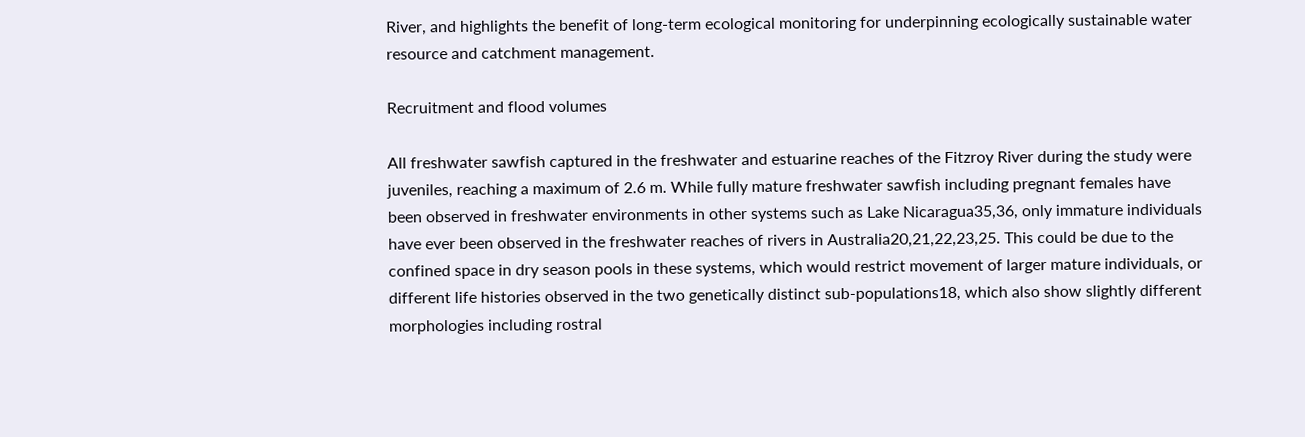River, and highlights the benefit of long-term ecological monitoring for underpinning ecologically sustainable water resource and catchment management.

Recruitment and flood volumes

All freshwater sawfish captured in the freshwater and estuarine reaches of the Fitzroy River during the study were juveniles, reaching a maximum of 2.6 m. While fully mature freshwater sawfish including pregnant females have been observed in freshwater environments in other systems such as Lake Nicaragua35,36, only immature individuals have ever been observed in the freshwater reaches of rivers in Australia20,21,22,23,25. This could be due to the confined space in dry season pools in these systems, which would restrict movement of larger mature individuals, or different life histories observed in the two genetically distinct sub-populations18, which also show slightly different morphologies including rostral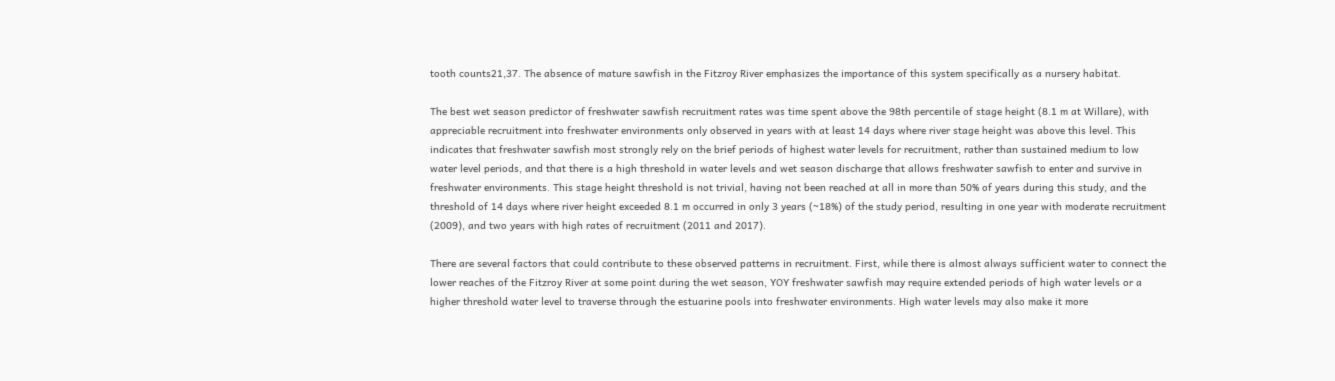tooth counts21,37. The absence of mature sawfish in the Fitzroy River emphasizes the importance of this system specifically as a nursery habitat.

The best wet season predictor of freshwater sawfish recruitment rates was time spent above the 98th percentile of stage height (8.1 m at Willare), with appreciable recruitment into freshwater environments only observed in years with at least 14 days where river stage height was above this level. This indicates that freshwater sawfish most strongly rely on the brief periods of highest water levels for recruitment, rather than sustained medium to low water level periods, and that there is a high threshold in water levels and wet season discharge that allows freshwater sawfish to enter and survive in freshwater environments. This stage height threshold is not trivial, having not been reached at all in more than 50% of years during this study, and the threshold of 14 days where river height exceeded 8.1 m occurred in only 3 years (~18%) of the study period, resulting in one year with moderate recruitment (2009), and two years with high rates of recruitment (2011 and 2017).

There are several factors that could contribute to these observed patterns in recruitment. First, while there is almost always sufficient water to connect the lower reaches of the Fitzroy River at some point during the wet season, YOY freshwater sawfish may require extended periods of high water levels or a higher threshold water level to traverse through the estuarine pools into freshwater environments. High water levels may also make it more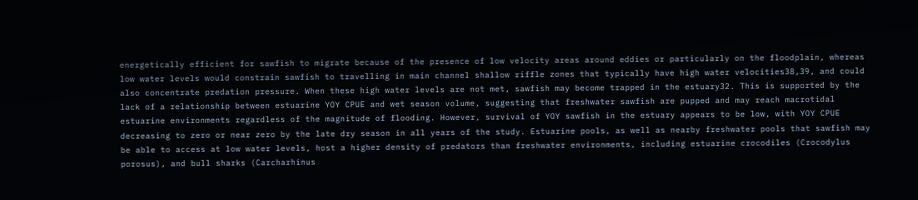energetically efficient for sawfish to migrate because of the presence of low velocity areas around eddies or particularly on the floodplain, whereas low water levels would constrain sawfish to travelling in main channel shallow riffle zones that typically have high water velocities38,39, and could also concentrate predation pressure. When these high water levels are not met, sawfish may become trapped in the estuary32. This is supported by the lack of a relationship between estuarine YOY CPUE and wet season volume, suggesting that freshwater sawfish are pupped and may reach macrotidal estuarine environments regardless of the magnitude of flooding. However, survival of YOY sawfish in the estuary appears to be low, with YOY CPUE decreasing to zero or near zero by the late dry season in all years of the study. Estuarine pools, as well as nearby freshwater pools that sawfish may be able to access at low water levels, host a higher density of predators than freshwater environments, including estuarine crocodiles (Crocodylus porosus), and bull sharks (Carcharhinus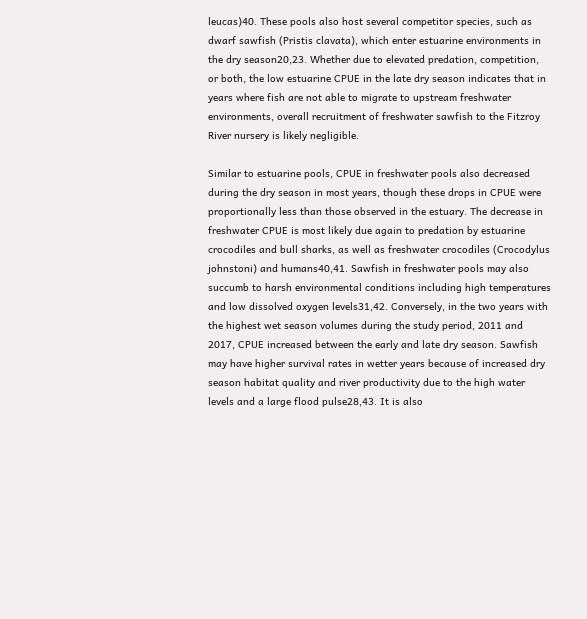leucas)40. These pools also host several competitor species, such as dwarf sawfish (Pristis clavata), which enter estuarine environments in the dry season20,23. Whether due to elevated predation, competition, or both, the low estuarine CPUE in the late dry season indicates that in years where fish are not able to migrate to upstream freshwater environments, overall recruitment of freshwater sawfish to the Fitzroy River nursery is likely negligible.

Similar to estuarine pools, CPUE in freshwater pools also decreased during the dry season in most years, though these drops in CPUE were proportionally less than those observed in the estuary. The decrease in freshwater CPUE is most likely due again to predation by estuarine crocodiles and bull sharks, as well as freshwater crocodiles (Crocodylus johnstoni) and humans40,41. Sawfish in freshwater pools may also succumb to harsh environmental conditions including high temperatures and low dissolved oxygen levels31,42. Conversely, in the two years with the highest wet season volumes during the study period, 2011 and 2017, CPUE increased between the early and late dry season. Sawfish may have higher survival rates in wetter years because of increased dry season habitat quality and river productivity due to the high water levels and a large flood pulse28,43. It is also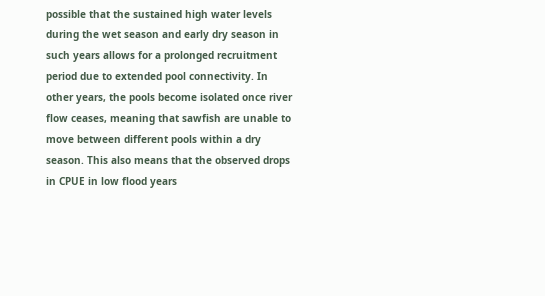possible that the sustained high water levels during the wet season and early dry season in such years allows for a prolonged recruitment period due to extended pool connectivity. In other years, the pools become isolated once river flow ceases, meaning that sawfish are unable to move between different pools within a dry season. This also means that the observed drops in CPUE in low flood years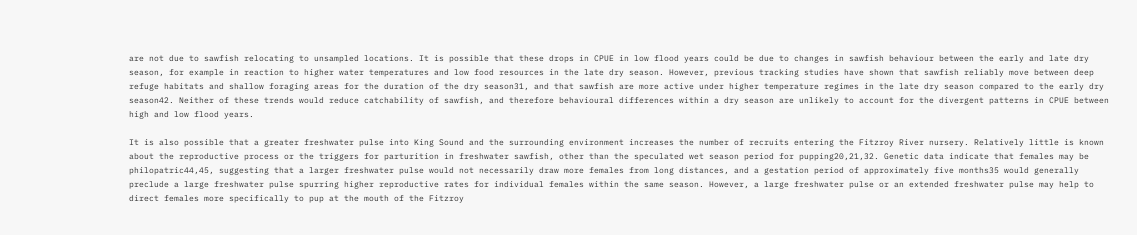are not due to sawfish relocating to unsampled locations. It is possible that these drops in CPUE in low flood years could be due to changes in sawfish behaviour between the early and late dry season, for example in reaction to higher water temperatures and low food resources in the late dry season. However, previous tracking studies have shown that sawfish reliably move between deep refuge habitats and shallow foraging areas for the duration of the dry season31, and that sawfish are more active under higher temperature regimes in the late dry season compared to the early dry season42. Neither of these trends would reduce catchability of sawfish, and therefore behavioural differences within a dry season are unlikely to account for the divergent patterns in CPUE between high and low flood years.

It is also possible that a greater freshwater pulse into King Sound and the surrounding environment increases the number of recruits entering the Fitzroy River nursery. Relatively little is known about the reproductive process or the triggers for parturition in freshwater sawfish, other than the speculated wet season period for pupping20,21,32. Genetic data indicate that females may be philopatric44,45, suggesting that a larger freshwater pulse would not necessarily draw more females from long distances, and a gestation period of approximately five months35 would generally preclude a large freshwater pulse spurring higher reproductive rates for individual females within the same season. However, a large freshwater pulse or an extended freshwater pulse may help to direct females more specifically to pup at the mouth of the Fitzroy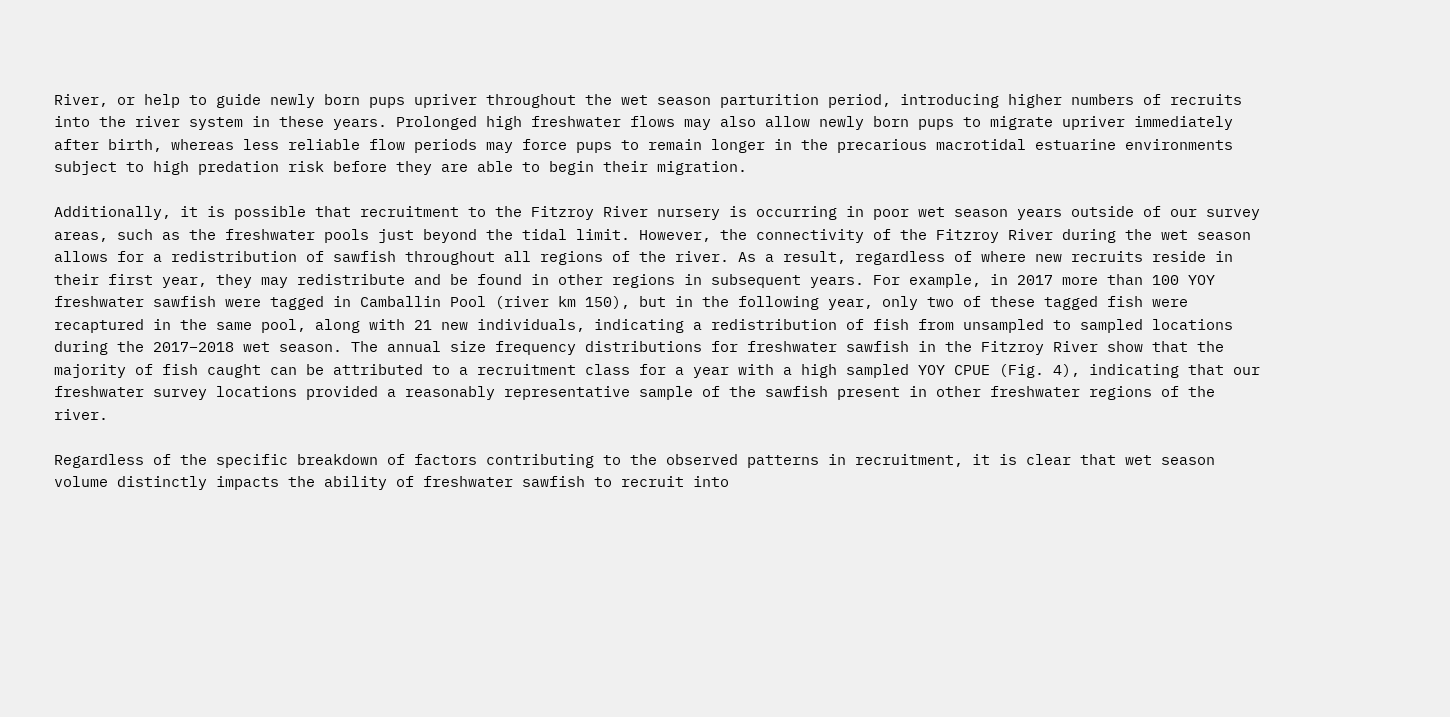River, or help to guide newly born pups upriver throughout the wet season parturition period, introducing higher numbers of recruits into the river system in these years. Prolonged high freshwater flows may also allow newly born pups to migrate upriver immediately after birth, whereas less reliable flow periods may force pups to remain longer in the precarious macrotidal estuarine environments subject to high predation risk before they are able to begin their migration.

Additionally, it is possible that recruitment to the Fitzroy River nursery is occurring in poor wet season years outside of our survey areas, such as the freshwater pools just beyond the tidal limit. However, the connectivity of the Fitzroy River during the wet season allows for a redistribution of sawfish throughout all regions of the river. As a result, regardless of where new recruits reside in their first year, they may redistribute and be found in other regions in subsequent years. For example, in 2017 more than 100 YOY freshwater sawfish were tagged in Camballin Pool (river km 150), but in the following year, only two of these tagged fish were recaptured in the same pool, along with 21 new individuals, indicating a redistribution of fish from unsampled to sampled locations during the 2017–2018 wet season. The annual size frequency distributions for freshwater sawfish in the Fitzroy River show that the majority of fish caught can be attributed to a recruitment class for a year with a high sampled YOY CPUE (Fig. 4), indicating that our freshwater survey locations provided a reasonably representative sample of the sawfish present in other freshwater regions of the river.

Regardless of the specific breakdown of factors contributing to the observed patterns in recruitment, it is clear that wet season volume distinctly impacts the ability of freshwater sawfish to recruit into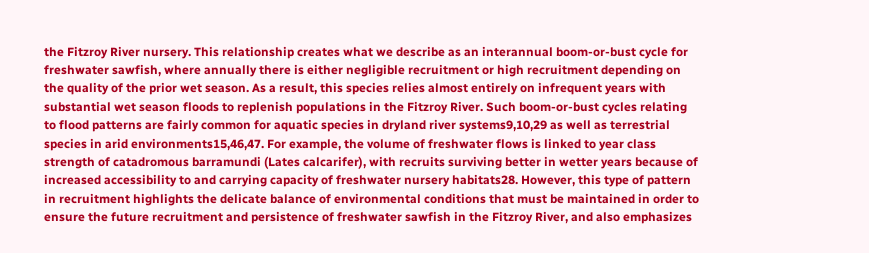the Fitzroy River nursery. This relationship creates what we describe as an interannual boom-or-bust cycle for freshwater sawfish, where annually there is either negligible recruitment or high recruitment depending on the quality of the prior wet season. As a result, this species relies almost entirely on infrequent years with substantial wet season floods to replenish populations in the Fitzroy River. Such boom-or-bust cycles relating to flood patterns are fairly common for aquatic species in dryland river systems9,10,29 as well as terrestrial species in arid environments15,46,47. For example, the volume of freshwater flows is linked to year class strength of catadromous barramundi (Lates calcarifer), with recruits surviving better in wetter years because of increased accessibility to and carrying capacity of freshwater nursery habitats28. However, this type of pattern in recruitment highlights the delicate balance of environmental conditions that must be maintained in order to ensure the future recruitment and persistence of freshwater sawfish in the Fitzroy River, and also emphasizes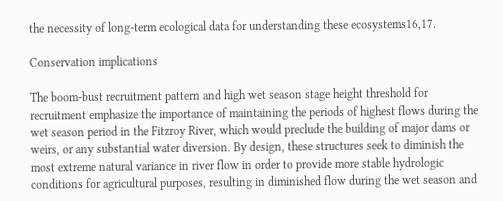the necessity of long-term ecological data for understanding these ecosystems16,17.

Conservation implications

The boom-bust recruitment pattern and high wet season stage height threshold for recruitment emphasize the importance of maintaining the periods of highest flows during the wet season period in the Fitzroy River, which would preclude the building of major dams or weirs, or any substantial water diversion. By design, these structures seek to diminish the most extreme natural variance in river flow in order to provide more stable hydrologic conditions for agricultural purposes, resulting in diminished flow during the wet season and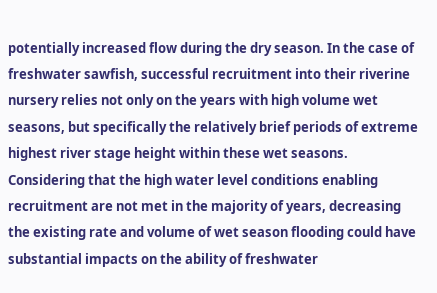potentially increased flow during the dry season. In the case of freshwater sawfish, successful recruitment into their riverine nursery relies not only on the years with high volume wet seasons, but specifically the relatively brief periods of extreme highest river stage height within these wet seasons. Considering that the high water level conditions enabling recruitment are not met in the majority of years, decreasing the existing rate and volume of wet season flooding could have substantial impacts on the ability of freshwater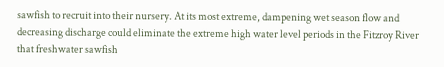sawfish to recruit into their nursery. At its most extreme, dampening wet season flow and decreasing discharge could eliminate the extreme high water level periods in the Fitzroy River that freshwater sawfish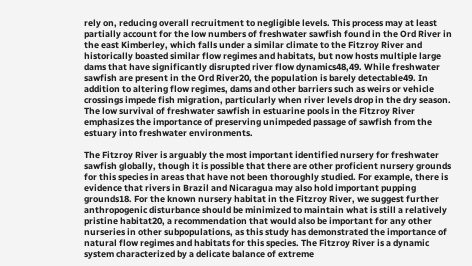rely on, reducing overall recruitment to negligible levels. This process may at least partially account for the low numbers of freshwater sawfish found in the Ord River in the east Kimberley, which falls under a similar climate to the Fitzroy River and historically boasted similar flow regimes and habitats, but now hosts multiple large dams that have significantly disrupted river flow dynamics48,49. While freshwater sawfish are present in the Ord River20, the population is barely detectable49. In addition to altering flow regimes, dams and other barriers such as weirs or vehicle crossings impede fish migration, particularly when river levels drop in the dry season. The low survival of freshwater sawfish in estuarine pools in the Fitzroy River emphasizes the importance of preserving unimpeded passage of sawfish from the estuary into freshwater environments.

The Fitzroy River is arguably the most important identified nursery for freshwater sawfish globally, though it is possible that there are other proficient nursery grounds for this species in areas that have not been thoroughly studied. For example, there is evidence that rivers in Brazil and Nicaragua may also hold important pupping grounds18. For the known nursery habitat in the Fitzroy River, we suggest further anthropogenic disturbance should be minimized to maintain what is still a relatively pristine habitat20, a recommendation that would also be important for any other nurseries in other subpopulations, as this study has demonstrated the importance of natural flow regimes and habitats for this species. The Fitzroy River is a dynamic system characterized by a delicate balance of extreme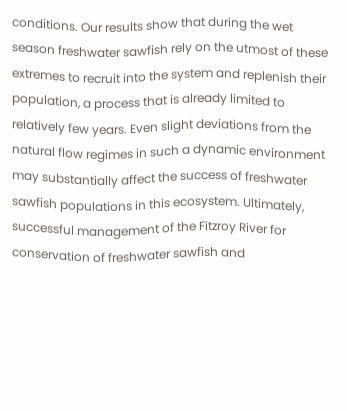conditions. Our results show that during the wet season freshwater sawfish rely on the utmost of these extremes to recruit into the system and replenish their population, a process that is already limited to relatively few years. Even slight deviations from the natural flow regimes in such a dynamic environment may substantially affect the success of freshwater sawfish populations in this ecosystem. Ultimately, successful management of the Fitzroy River for conservation of freshwater sawfish and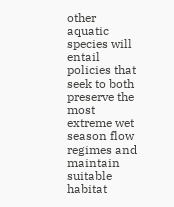other aquatic species will entail policies that seek to both preserve the most extreme wet season flow regimes and maintain suitable habitat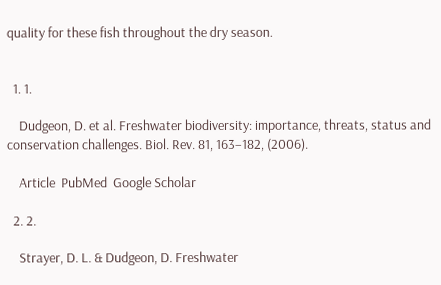quality for these fish throughout the dry season.


  1. 1.

    Dudgeon, D. et al. Freshwater biodiversity: importance, threats, status and conservation challenges. Biol. Rev. 81, 163–182, (2006).

    Article  PubMed  Google Scholar

  2. 2.

    Strayer, D. L. & Dudgeon, D. Freshwater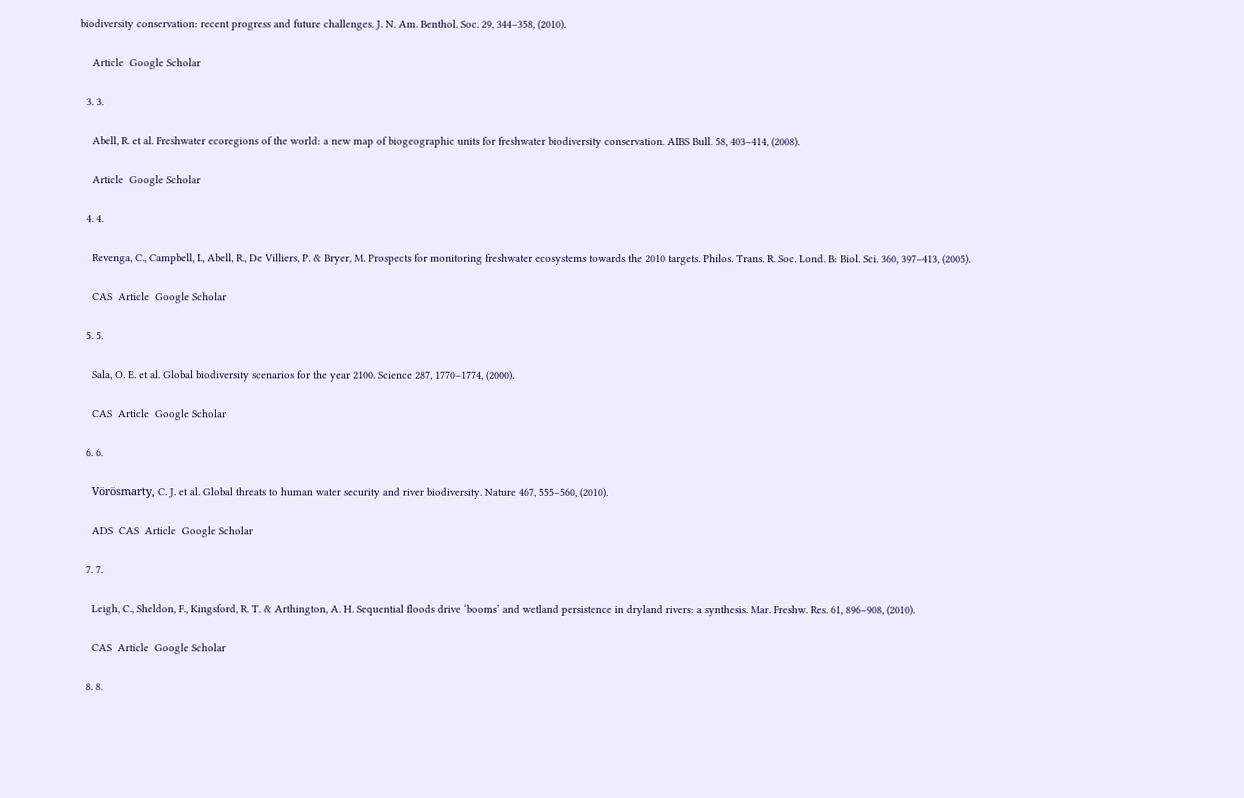biodiversity conservation: recent progress and future challenges. J. N. Am. Benthol. Soc. 29, 344–358, (2010).

    Article  Google Scholar

  3. 3.

    Abell, R. et al. Freshwater ecoregions of the world: a new map of biogeographic units for freshwater biodiversity conservation. AIBS Bull. 58, 403–414, (2008).

    Article  Google Scholar

  4. 4.

    Revenga, C., Campbell, I., Abell, R., De Villiers, P. & Bryer, M. Prospects for monitoring freshwater ecosystems towards the 2010 targets. Philos. Trans. R. Soc. Lond. B: Biol. Sci. 360, 397–413, (2005).

    CAS  Article  Google Scholar

  5. 5.

    Sala, O. E. et al. Global biodiversity scenarios for the year 2100. Science 287, 1770–1774, (2000).

    CAS  Article  Google Scholar

  6. 6.

    Vörösmarty, C. J. et al. Global threats to human water security and river biodiversity. Nature 467, 555–560, (2010).

    ADS  CAS  Article  Google Scholar

  7. 7.

    Leigh, C., Sheldon, F., Kingsford, R. T. & Arthington, A. H. Sequential floods drive ‘booms’ and wetland persistence in dryland rivers: a synthesis. Mar. Freshw. Res. 61, 896–908, (2010).

    CAS  Article  Google Scholar

  8. 8.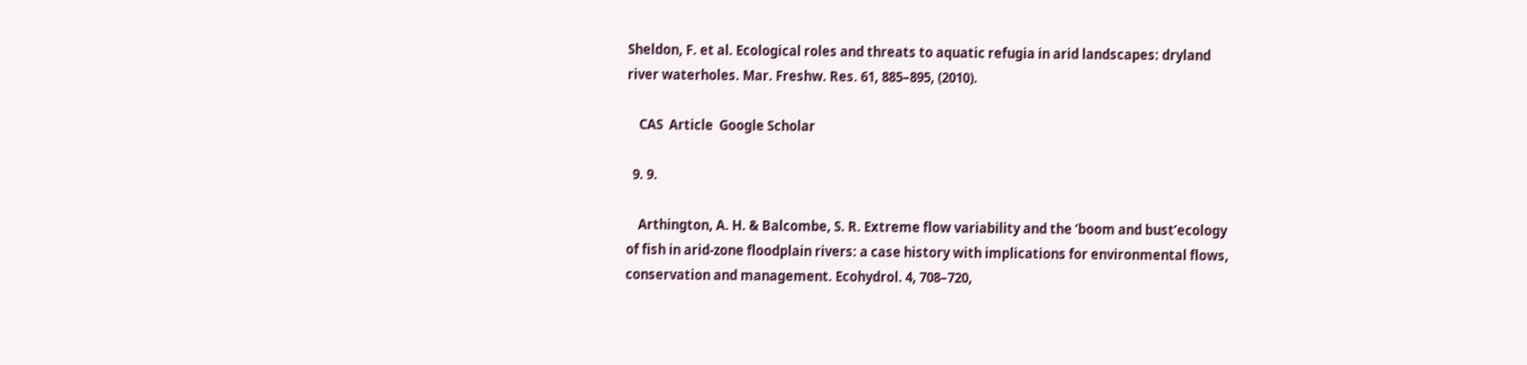Sheldon, F. et al. Ecological roles and threats to aquatic refugia in arid landscapes: dryland river waterholes. Mar. Freshw. Res. 61, 885–895, (2010).

    CAS  Article  Google Scholar

  9. 9.

    Arthington, A. H. & Balcombe, S. R. Extreme flow variability and the ‘boom and bust’ecology of fish in arid‐zone floodplain rivers: a case history with implications for environmental flows, conservation and management. Ecohydrol. 4, 708–720,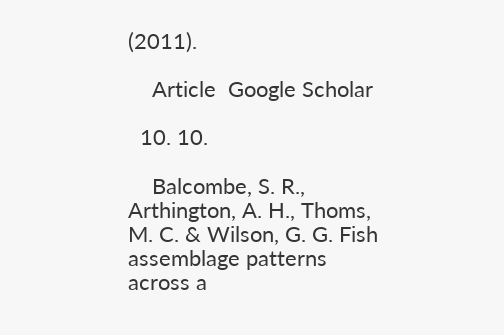(2011).

    Article  Google Scholar

  10. 10.

    Balcombe, S. R., Arthington, A. H., Thoms, M. C. & Wilson, G. G. Fish assemblage patterns across a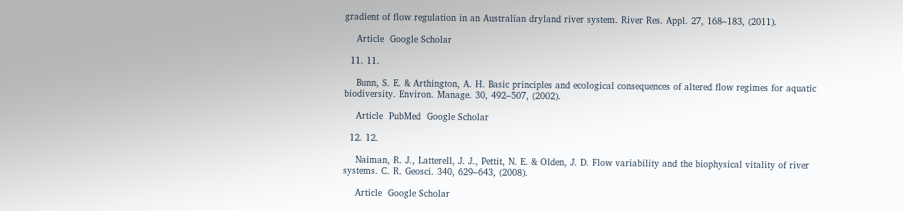gradient of flow regulation in an Australian dryland river system. River Res. Appl. 27, 168–183, (2011).

    Article  Google Scholar

  11. 11.

    Bunn, S. E. & Arthington, A. H. Basic principles and ecological consequences of altered flow regimes for aquatic biodiversity. Environ. Manage. 30, 492–507, (2002).

    Article  PubMed  Google Scholar

  12. 12.

    Naiman, R. J., Latterell, J. J., Pettit, N. E. & Olden, J. D. Flow variability and the biophysical vitality of river systems. C. R. Geosci. 340, 629–643, (2008).

    Article  Google Scholar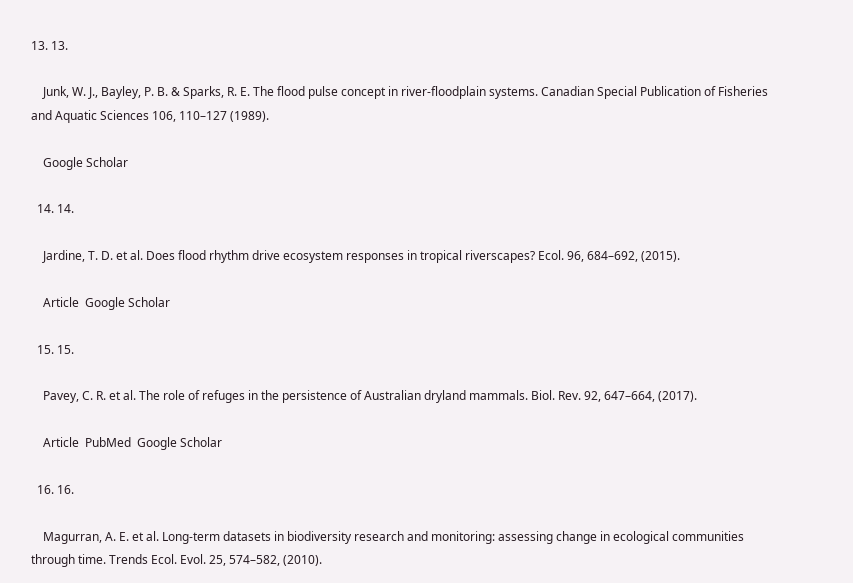13. 13.

    Junk, W. J., Bayley, P. B. & Sparks, R. E. The flood pulse concept in river-floodplain systems. Canadian Special Publication of Fisheries and Aquatic Sciences 106, 110–127 (1989).

    Google Scholar

  14. 14.

    Jardine, T. D. et al. Does flood rhythm drive ecosystem responses in tropical riverscapes? Ecol. 96, 684–692, (2015).

    Article  Google Scholar

  15. 15.

    Pavey, C. R. et al. The role of refuges in the persistence of Australian dryland mammals. Biol. Rev. 92, 647–664, (2017).

    Article  PubMed  Google Scholar

  16. 16.

    Magurran, A. E. et al. Long-term datasets in biodiversity research and monitoring: assessing change in ecological communities through time. Trends Ecol. Evol. 25, 574–582, (2010).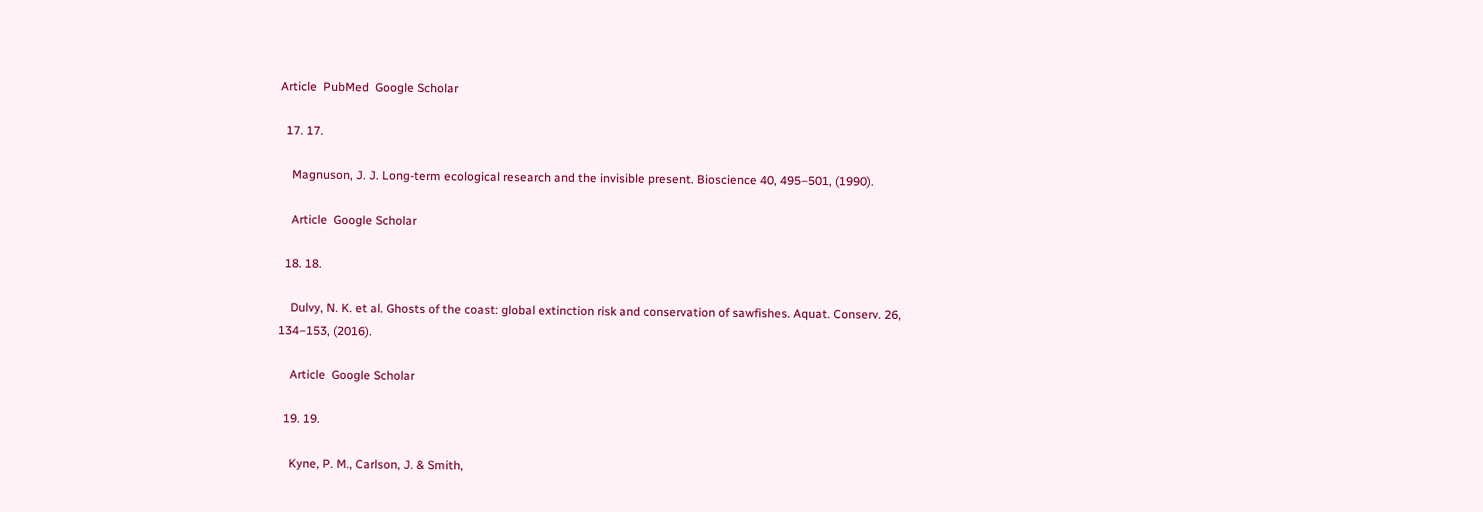Article  PubMed  Google Scholar

  17. 17.

    Magnuson, J. J. Long-term ecological research and the invisible present. Bioscience 40, 495–501, (1990).

    Article  Google Scholar

  18. 18.

    Dulvy, N. K. et al. Ghosts of the coast: global extinction risk and conservation of sawfishes. Aquat. Conserv. 26, 134–153, (2016).

    Article  Google Scholar

  19. 19.

    Kyne, P. M., Carlson, J. & Smith,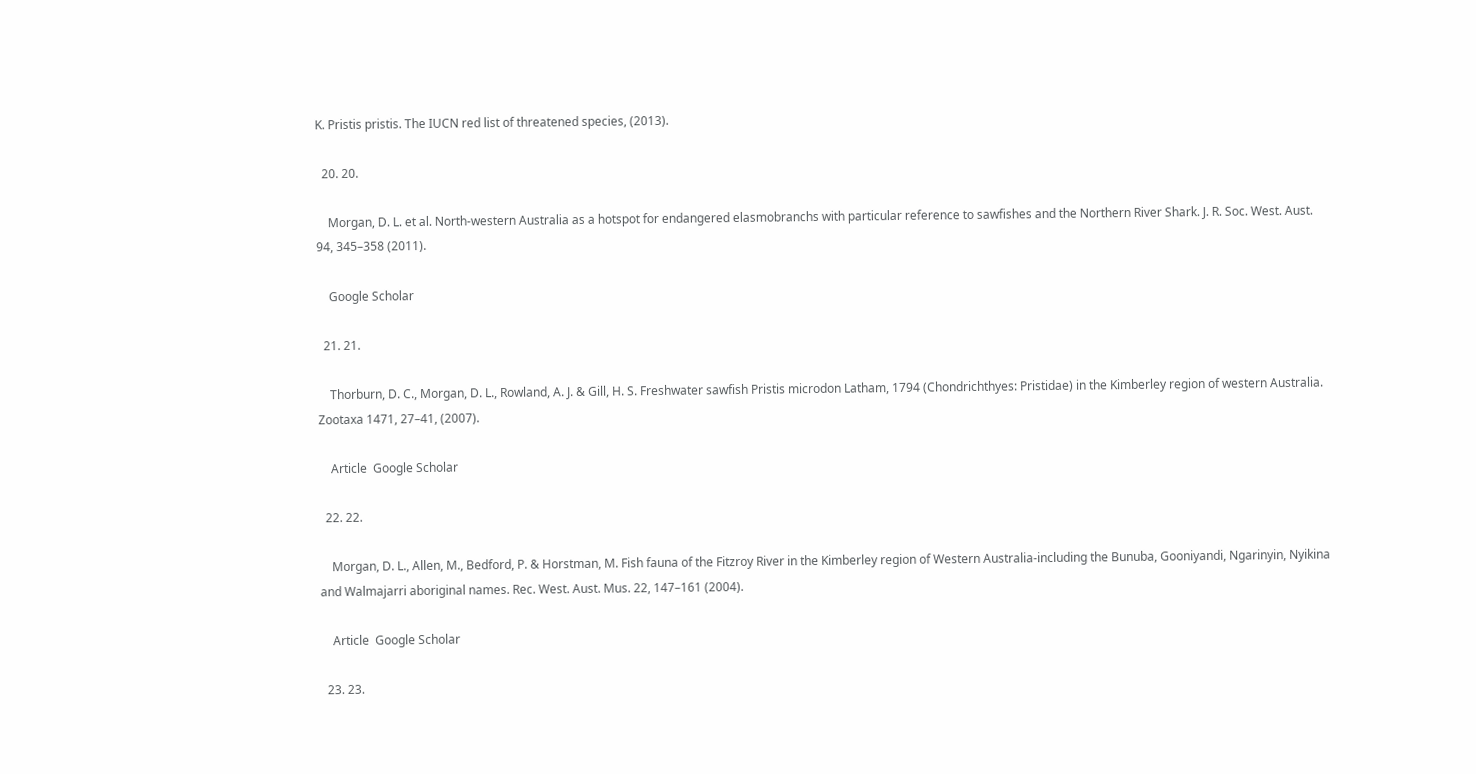K. Pristis pristis. The IUCN red list of threatened species, (2013).

  20. 20.

    Morgan, D. L. et al. North-western Australia as a hotspot for endangered elasmobranchs with particular reference to sawfishes and the Northern River Shark. J. R. Soc. West. Aust. 94, 345–358 (2011).

    Google Scholar

  21. 21.

    Thorburn, D. C., Morgan, D. L., Rowland, A. J. & Gill, H. S. Freshwater sawfish Pristis microdon Latham, 1794 (Chondrichthyes: Pristidae) in the Kimberley region of western Australia. Zootaxa 1471, 27–41, (2007).

    Article  Google Scholar

  22. 22.

    Morgan, D. L., Allen, M., Bedford, P. & Horstman, M. Fish fauna of the Fitzroy River in the Kimberley region of Western Australia-including the Bunuba, Gooniyandi, Ngarinyin, Nyikina and Walmajarri aboriginal names. Rec. West. Aust. Mus. 22, 147–161 (2004).

    Article  Google Scholar

  23. 23.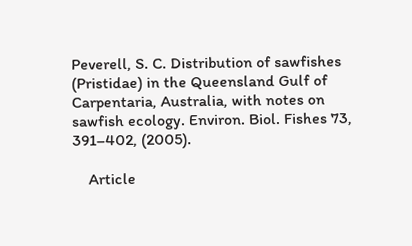Peverell, S. C. Distribution of sawfishes (Pristidae) in the Queensland Gulf of Carpentaria, Australia, with notes on sawfish ecology. Environ. Biol. Fishes 73, 391–402, (2005).

    Article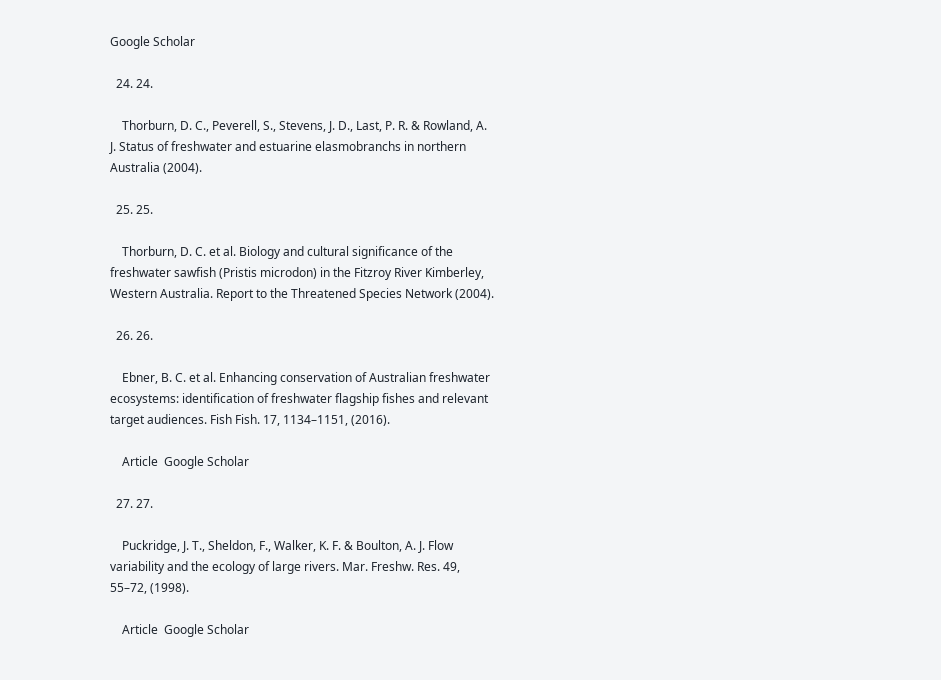Google Scholar

  24. 24.

    Thorburn, D. C., Peverell, S., Stevens, J. D., Last, P. R. & Rowland, A. J. Status of freshwater and estuarine elasmobranchs in northern Australia (2004).

  25. 25.

    Thorburn, D. C. et al. Biology and cultural significance of the freshwater sawfish (Pristis microdon) in the Fitzroy River Kimberley, Western Australia. Report to the Threatened Species Network (2004).

  26. 26.

    Ebner, B. C. et al. Enhancing conservation of Australian freshwater ecosystems: identification of freshwater flagship fishes and relevant target audiences. Fish Fish. 17, 1134–1151, (2016).

    Article  Google Scholar

  27. 27.

    Puckridge, J. T., Sheldon, F., Walker, K. F. & Boulton, A. J. Flow variability and the ecology of large rivers. Mar. Freshw. Res. 49, 55–72, (1998).

    Article  Google Scholar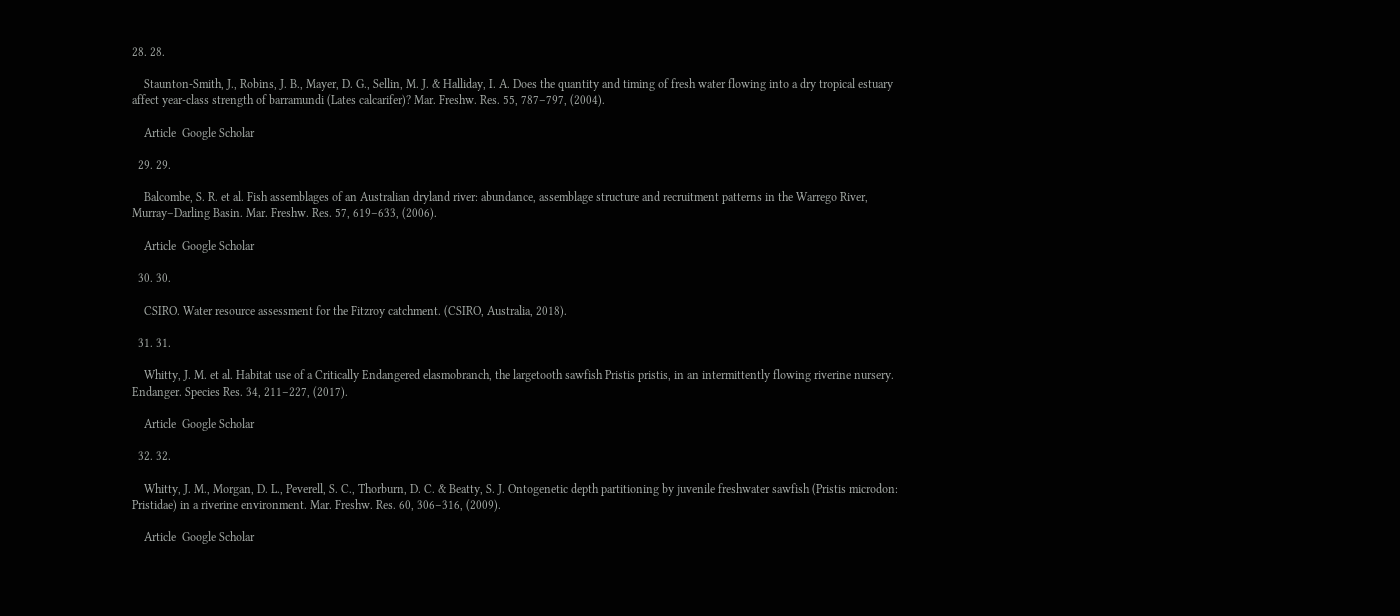28. 28.

    Staunton-Smith, J., Robins, J. B., Mayer, D. G., Sellin, M. J. & Halliday, I. A. Does the quantity and timing of fresh water flowing into a dry tropical estuary affect year-class strength of barramundi (Lates calcarifer)? Mar. Freshw. Res. 55, 787–797, (2004).

    Article  Google Scholar

  29. 29.

    Balcombe, S. R. et al. Fish assemblages of an Australian dryland river: abundance, assemblage structure and recruitment patterns in the Warrego River, Murray–Darling Basin. Mar. Freshw. Res. 57, 619–633, (2006).

    Article  Google Scholar

  30. 30.

    CSIRO. Water resource assessment for the Fitzroy catchment. (CSIRO, Australia, 2018).

  31. 31.

    Whitty, J. M. et al. Habitat use of a Critically Endangered elasmobranch, the largetooth sawfish Pristis pristis, in an intermittently flowing riverine nursery. Endanger. Species Res. 34, 211–227, (2017).

    Article  Google Scholar

  32. 32.

    Whitty, J. M., Morgan, D. L., Peverell, S. C., Thorburn, D. C. & Beatty, S. J. Ontogenetic depth partitioning by juvenile freshwater sawfish (Pristis microdon: Pristidae) in a riverine environment. Mar. Freshw. Res. 60, 306–316, (2009).

    Article  Google Scholar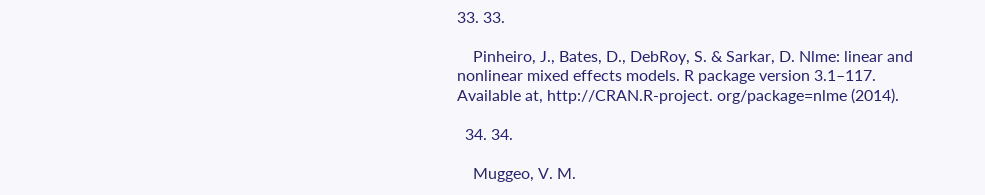33. 33.

    Pinheiro, J., Bates, D., DebRoy, S. & Sarkar, D. Nlme: linear and nonlinear mixed effects models. R package version 3.1–117. Available at, http://CRAN.R-project. org/package=nlme (2014).

  34. 34.

    Muggeo, V. M.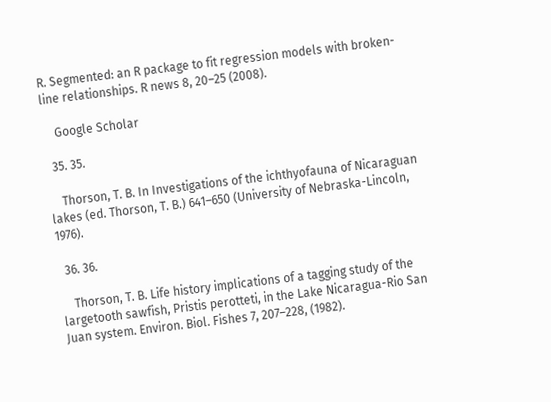R. Segmented: an R package to fit regression models with broken-line relationships. R news 8, 20–25 (2008).

    Google Scholar

  35. 35.

    Thorson, T. B. In Investigations of the ichthyofauna of Nicaraguan lakes (ed. Thorson, T. B.) 641–650 (University of Nebraska-Lincoln, 1976).

  36. 36.

    Thorson, T. B. Life history implications of a tagging study of the largetooth sawfish, Pristis perotteti, in the Lake Nicaragua-Rio San Juan system. Environ. Biol. Fishes 7, 207–228, (1982).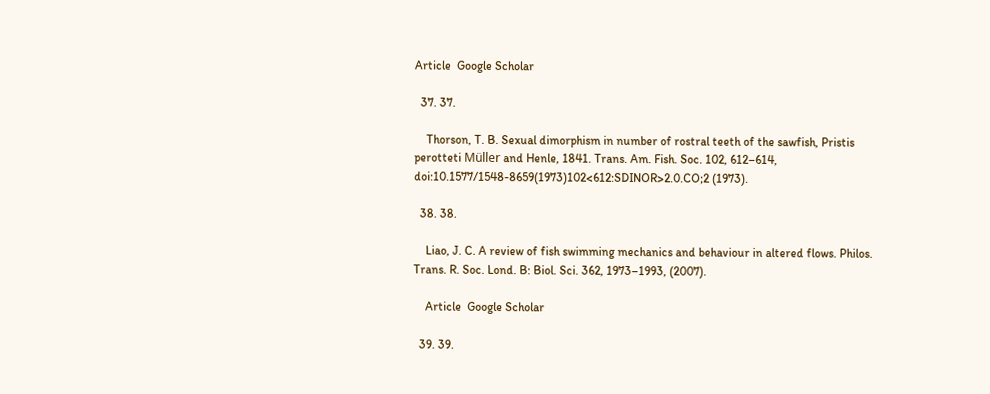Article  Google Scholar

  37. 37.

    Thorson, T. B. Sexual dimorphism in number of rostral teeth of the sawfish, Pristis perotteti Müller and Henle, 1841. Trans. Am. Fish. Soc. 102, 612–614, doi:10.1577/1548-8659(1973)102<612:SDINOR>2.0.CO;2 (1973).

  38. 38.

    Liao, J. C. A review of fish swimming mechanics and behaviour in altered flows. Philos. Trans. R. Soc. Lond. B: Biol. Sci. 362, 1973–1993, (2007).

    Article  Google Scholar

  39. 39.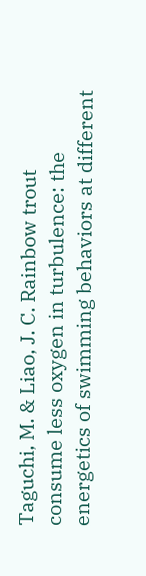Taguchi, M. & Liao, J. C. Rainbow trout consume less oxygen in turbulence: the energetics of swimming behaviors at different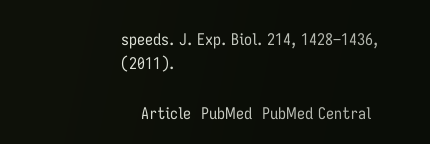speeds. J. Exp. Biol. 214, 1428–1436, (2011).

    Article  PubMed  PubMed Central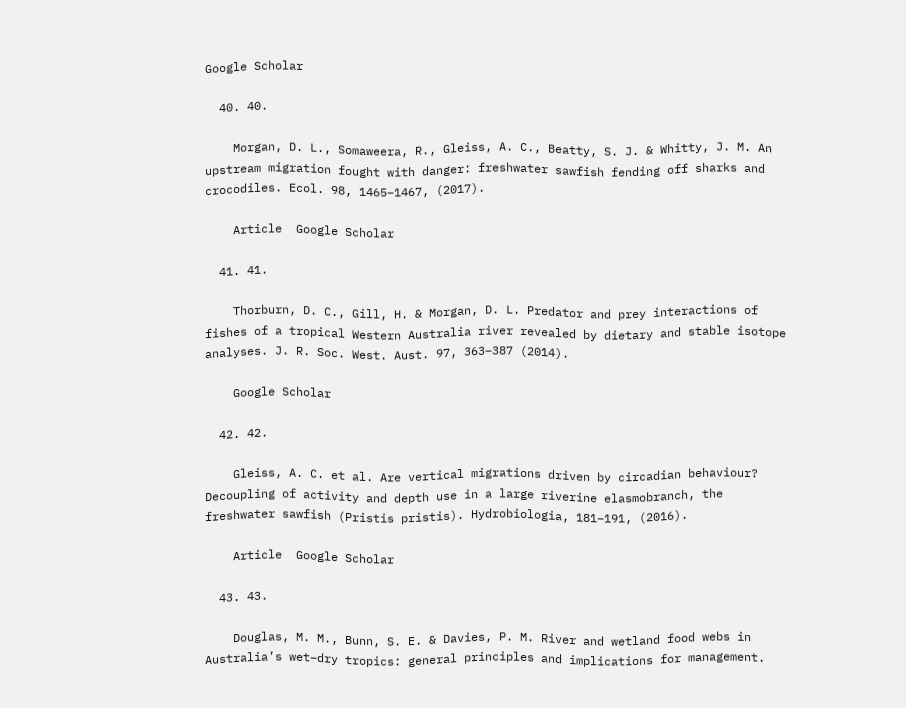Google Scholar

  40. 40.

    Morgan, D. L., Somaweera, R., Gleiss, A. C., Beatty, S. J. & Whitty, J. M. An upstream migration fought with danger: freshwater sawfish fending off sharks and crocodiles. Ecol. 98, 1465–1467, (2017).

    Article  Google Scholar

  41. 41.

    Thorburn, D. C., Gill, H. & Morgan, D. L. Predator and prey interactions of fishes of a tropical Western Australia river revealed by dietary and stable isotope analyses. J. R. Soc. West. Aust. 97, 363–387 (2014).

    Google Scholar

  42. 42.

    Gleiss, A. C. et al. Are vertical migrations driven by circadian behaviour? Decoupling of activity and depth use in a large riverine elasmobranch, the freshwater sawfish (Pristis pristis). Hydrobiologia, 181–191, (2016).

    Article  Google Scholar

  43. 43.

    Douglas, M. M., Bunn, S. E. & Davies, P. M. River and wetland food webs in Australia’s wet–dry tropics: general principles and implications for management.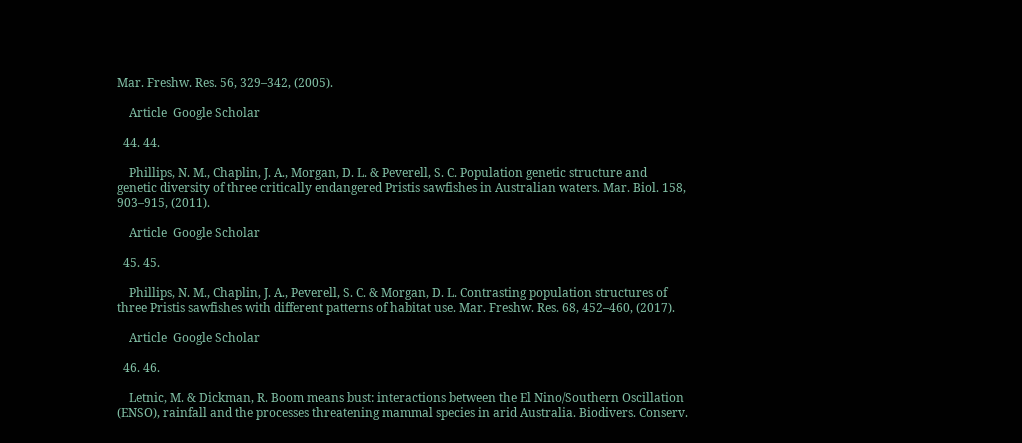Mar. Freshw. Res. 56, 329–342, (2005).

    Article  Google Scholar

  44. 44.

    Phillips, N. M., Chaplin, J. A., Morgan, D. L. & Peverell, S. C. Population genetic structure and genetic diversity of three critically endangered Pristis sawfishes in Australian waters. Mar. Biol. 158, 903–915, (2011).

    Article  Google Scholar

  45. 45.

    Phillips, N. M., Chaplin, J. A., Peverell, S. C. & Morgan, D. L. Contrasting population structures of three Pristis sawfishes with different patterns of habitat use. Mar. Freshw. Res. 68, 452–460, (2017).

    Article  Google Scholar

  46. 46.

    Letnic, M. & Dickman, R. Boom means bust: interactions between the El Nino/Southern Oscillation (ENSO), rainfall and the processes threatening mammal species in arid Australia. Biodivers. Conserv.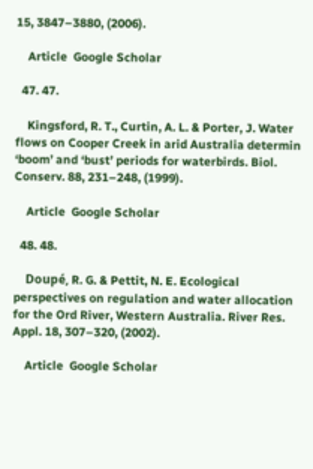15, 3847–3880, (2006).

    Article  Google Scholar

  47. 47.

    Kingsford, R. T., Curtin, A. L. & Porter, J. Water flows on Cooper Creek in arid Australia determin ‘boom’ and ‘bust’ periods for waterbirds. Biol. Conserv. 88, 231–248, (1999).

    Article  Google Scholar

  48. 48.

    Doupé, R. G. & Pettit, N. E. Ecological perspectives on regulation and water allocation for the Ord River, Western Australia. River Res. Appl. 18, 307–320, (2002).

    Article  Google Scholar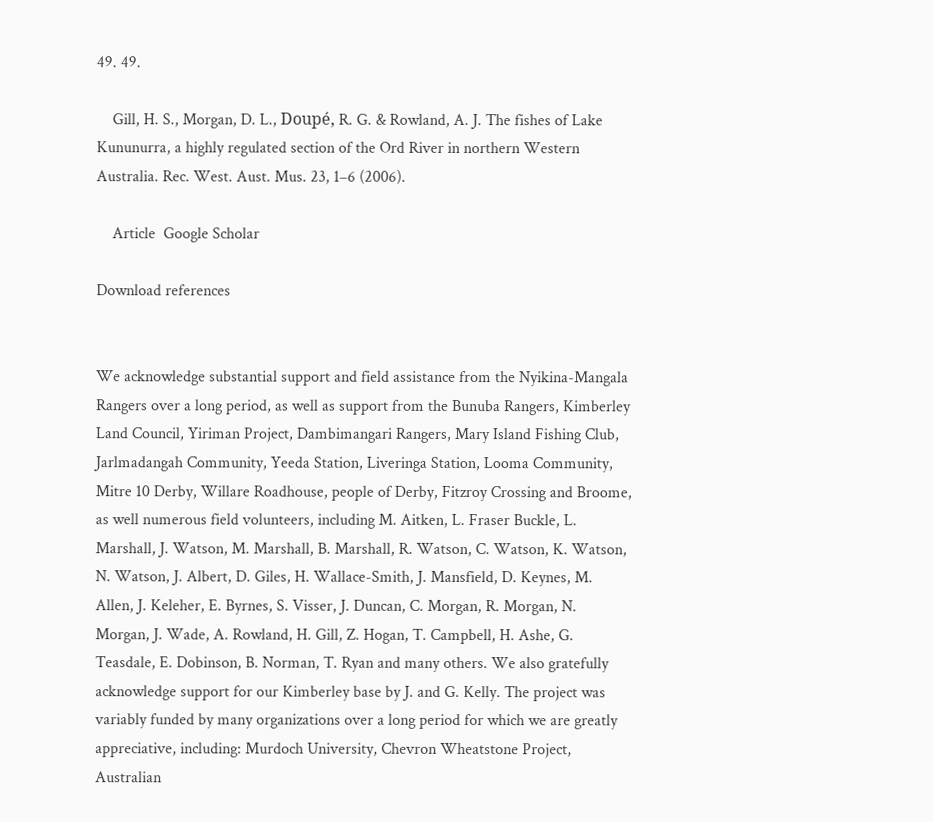49. 49.

    Gill, H. S., Morgan, D. L., Doupé, R. G. & Rowland, A. J. The fishes of Lake Kununurra, a highly regulated section of the Ord River in northern Western Australia. Rec. West. Aust. Mus. 23, 1–6 (2006).

    Article  Google Scholar

Download references


We acknowledge substantial support and field assistance from the Nyikina-Mangala Rangers over a long period, as well as support from the Bunuba Rangers, Kimberley Land Council, Yiriman Project, Dambimangari Rangers, Mary Island Fishing Club, Jarlmadangah Community, Yeeda Station, Liveringa Station, Looma Community, Mitre 10 Derby, Willare Roadhouse, people of Derby, Fitzroy Crossing and Broome, as well numerous field volunteers, including M. Aitken, L. Fraser Buckle, L. Marshall, J. Watson, M. Marshall, B. Marshall, R. Watson, C. Watson, K. Watson, N. Watson, J. Albert, D. Giles, H. Wallace-Smith, J. Mansfield, D. Keynes, M. Allen, J. Keleher, E. Byrnes, S. Visser, J. Duncan, C. Morgan, R. Morgan, N. Morgan, J. Wade, A. Rowland, H. Gill, Z. Hogan, T. Campbell, H. Ashe, G. Teasdale, E. Dobinson, B. Norman, T. Ryan and many others. We also gratefully acknowledge support for our Kimberley base by J. and G. Kelly. The project was variably funded by many organizations over a long period for which we are greatly appreciative, including: Murdoch University, Chevron Wheatstone Project, Australian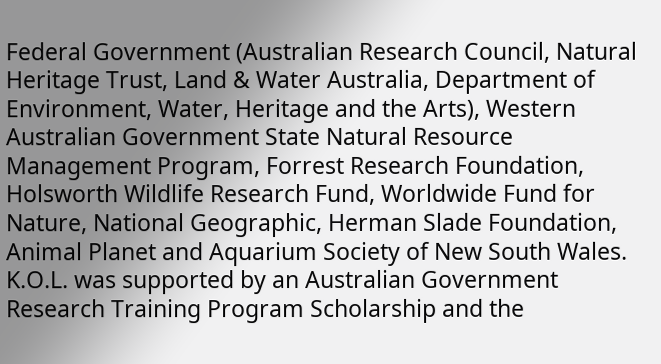Federal Government (Australian Research Council, Natural Heritage Trust, Land & Water Australia, Department of Environment, Water, Heritage and the Arts), Western Australian Government State Natural Resource Management Program, Forrest Research Foundation, Holsworth Wildlife Research Fund, Worldwide Fund for Nature, National Geographic, Herman Slade Foundation, Animal Planet and Aquarium Society of New South Wales. K.O.L. was supported by an Australian Government Research Training Program Scholarship and the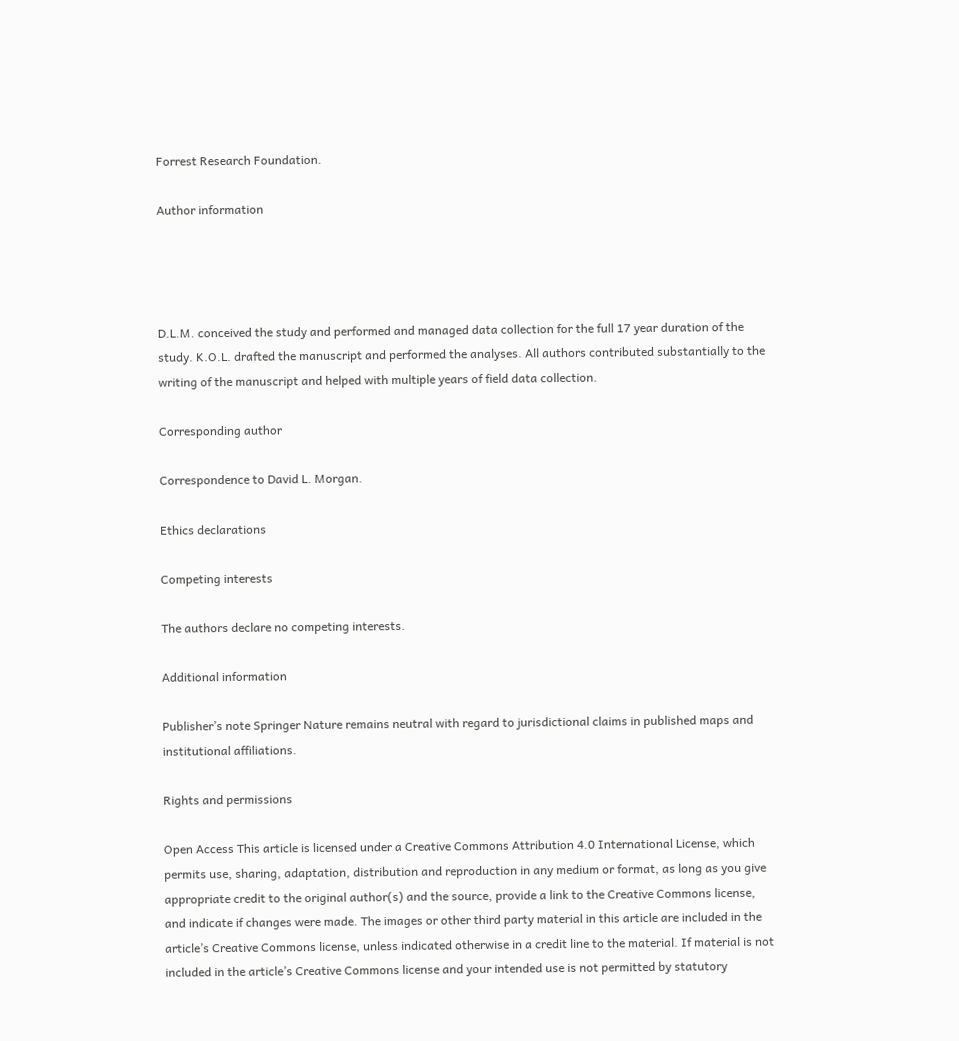Forrest Research Foundation.

Author information




D.L.M. conceived the study and performed and managed data collection for the full 17 year duration of the study. K.O.L. drafted the manuscript and performed the analyses. All authors contributed substantially to the writing of the manuscript and helped with multiple years of field data collection.

Corresponding author

Correspondence to David L. Morgan.

Ethics declarations

Competing interests

The authors declare no competing interests.

Additional information

Publisher’s note Springer Nature remains neutral with regard to jurisdictional claims in published maps and institutional affiliations.

Rights and permissions

Open Access This article is licensed under a Creative Commons Attribution 4.0 International License, which permits use, sharing, adaptation, distribution and reproduction in any medium or format, as long as you give appropriate credit to the original author(s) and the source, provide a link to the Creative Commons license, and indicate if changes were made. The images or other third party material in this article are included in the article’s Creative Commons license, unless indicated otherwise in a credit line to the material. If material is not included in the article’s Creative Commons license and your intended use is not permitted by statutory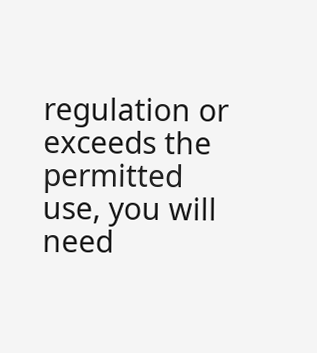regulation or exceeds the permitted use, you will need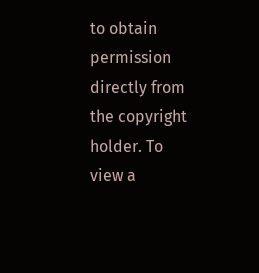to obtain permission directly from the copyright holder. To view a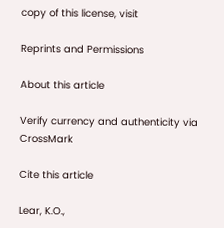copy of this license, visit

Reprints and Permissions

About this article

Verify currency and authenticity via CrossMark

Cite this article

Lear, K.O.,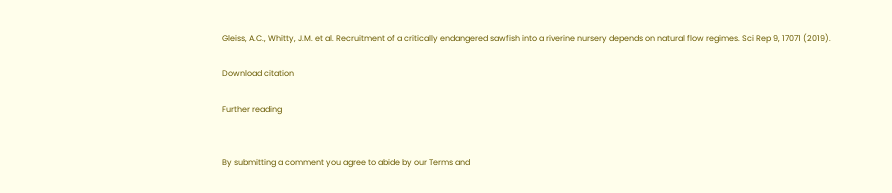Gleiss, A.C., Whitty, J.M. et al. Recruitment of a critically endangered sawfish into a riverine nursery depends on natural flow regimes. Sci Rep 9, 17071 (2019).

Download citation

Further reading


By submitting a comment you agree to abide by our Terms and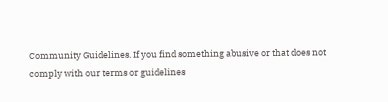Community Guidelines. If you find something abusive or that does not comply with our terms or guidelines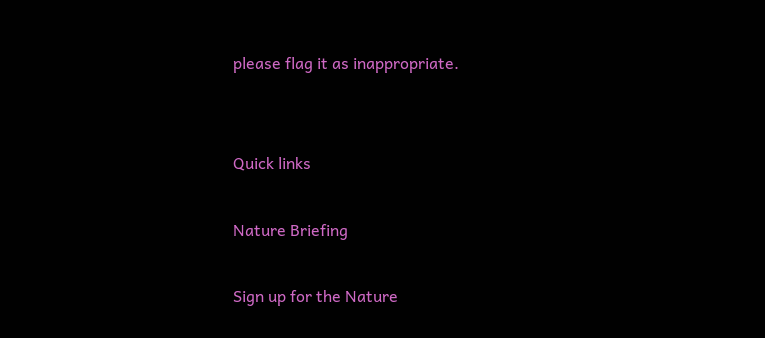please flag it as inappropriate.


Quick links

Nature Briefing

Sign up for the Nature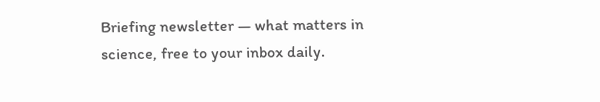Briefing newsletter — what matters in science, free to your inbox daily.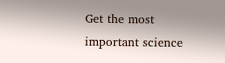Get the most important science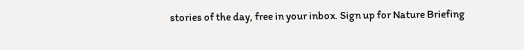stories of the day, free in your inbox. Sign up for Nature Briefing